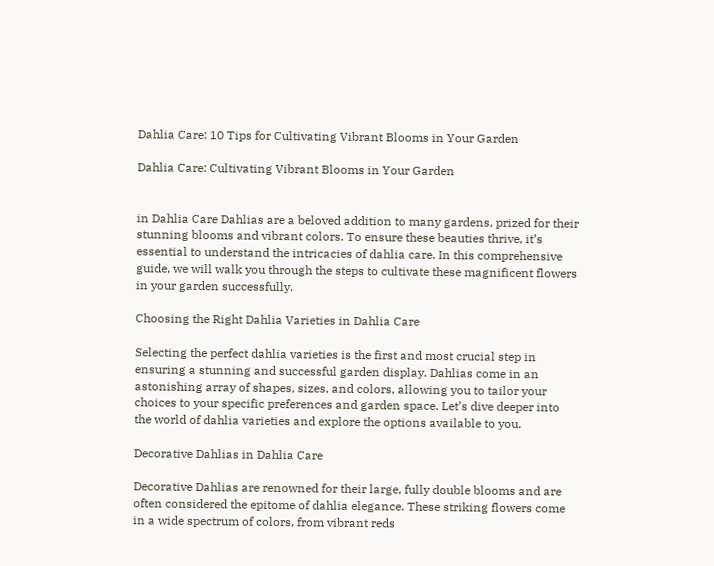Dahlia Care: 10 Tips for Cultivating Vibrant Blooms in Your Garden

Dahlia Care: Cultivating Vibrant Blooms in Your Garden


in Dahlia Care Dahlias are a beloved addition to many gardens, prized for their stunning blooms and vibrant colors. To ensure these beauties thrive, it’s essential to understand the intricacies of dahlia care. In this comprehensive guide, we will walk you through the steps to cultivate these magnificent flowers in your garden successfully.

Choosing the Right Dahlia Varieties in Dahlia Care

Selecting the perfect dahlia varieties is the first and most crucial step in ensuring a stunning and successful garden display. Dahlias come in an astonishing array of shapes, sizes, and colors, allowing you to tailor your choices to your specific preferences and garden space. Let’s dive deeper into the world of dahlia varieties and explore the options available to you.

Decorative Dahlias in Dahlia Care

Decorative Dahlias are renowned for their large, fully double blooms and are often considered the epitome of dahlia elegance. These striking flowers come in a wide spectrum of colors, from vibrant reds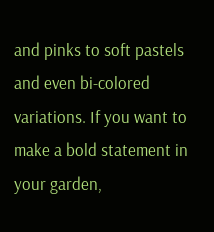and pinks to soft pastels and even bi-colored variations. If you want to make a bold statement in your garden,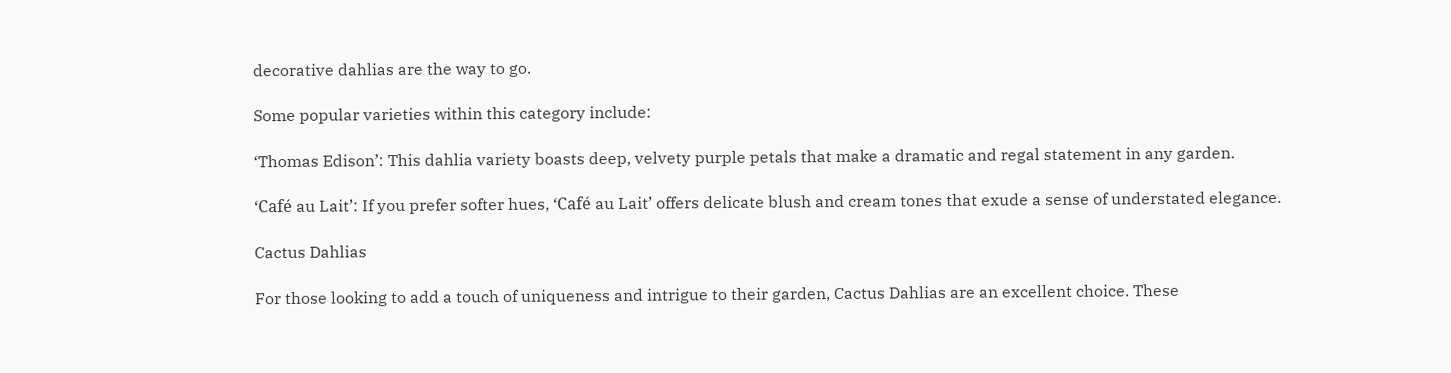decorative dahlias are the way to go.

Some popular varieties within this category include:

‘Thomas Edison’: This dahlia variety boasts deep, velvety purple petals that make a dramatic and regal statement in any garden.

‘Café au Lait’: If you prefer softer hues, ‘Café au Lait’ offers delicate blush and cream tones that exude a sense of understated elegance.

Cactus Dahlias

For those looking to add a touch of uniqueness and intrigue to their garden, Cactus Dahlias are an excellent choice. These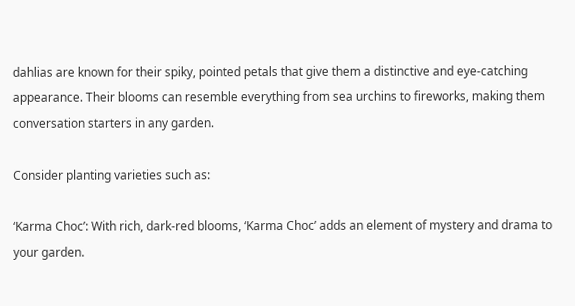dahlias are known for their spiky, pointed petals that give them a distinctive and eye-catching appearance. Their blooms can resemble everything from sea urchins to fireworks, making them conversation starters in any garden.

Consider planting varieties such as:

‘Karma Choc’: With rich, dark-red blooms, ‘Karma Choc’ adds an element of mystery and drama to your garden.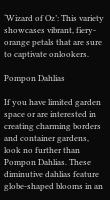‘Wizard of Oz’: This variety showcases vibrant, fiery-orange petals that are sure to captivate onlookers.

Pompon Dahlias

If you have limited garden space or are interested in creating charming borders and container gardens, look no further than Pompon Dahlias. These diminutive dahlias feature globe-shaped blooms in an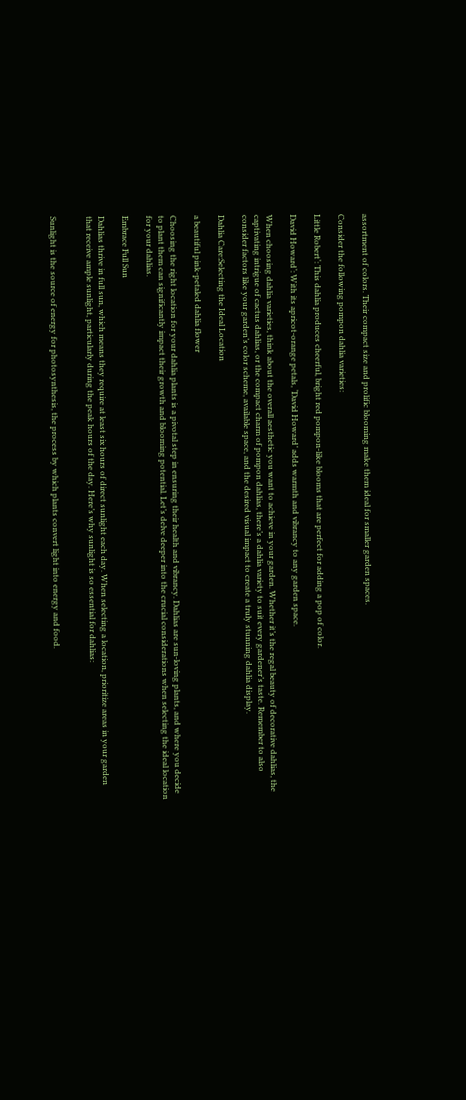assortment of colors. Their compact size and prolific blooming make them ideal for smaller garden spaces.

Consider the following pompon dahlia varieties:

Little Robert‘: This dahlia produces cheerful, bright red pompon-like blooms that are perfect for adding a pop of color.

David Howard‘: With its apricot-orange petals, ‘David Howard’ adds warmth and vibrancy to any garden space.

When choosing dahlia varieties, think about the overall aesthetic you want to achieve in your garden. Whether it’s the regal beauty of decorative dahlias, the captivating intrigue of cactus dahlias, or the compact charm of pompon dahlias, there’s a dahlia variety to suit every gardener’s taste. Remember to also consider factors like your garden’s color scheme, available space, and the desired visual impact to create a truly stunning dahlia display.

Dahlia Care:Selecting the Ideal Location

a beautiful pink-petaled dahlia flower

Choosing the right location for your dahlia plants is a pivotal step in ensuring their health and vibrancy. Dahlias are sun-loving plants, and where you decide to plant them can significantly impact their growth and blooming potential. Let’s delve deeper into the crucial considerations when selecting the ideal location for your dahlias.

Embrace Full Sun

Dahlias thrive in full sun, which means they require at least six hours of direct sunlight each day. When selecting a location, prioritize areas in your garden that receive ample sunlight, particularly during the peak hours of the day. Here’s why sunlight is so essential for dahlias:


Sunlight is the source of energy for photosynthesis, the process by which plants convert light into energy and food.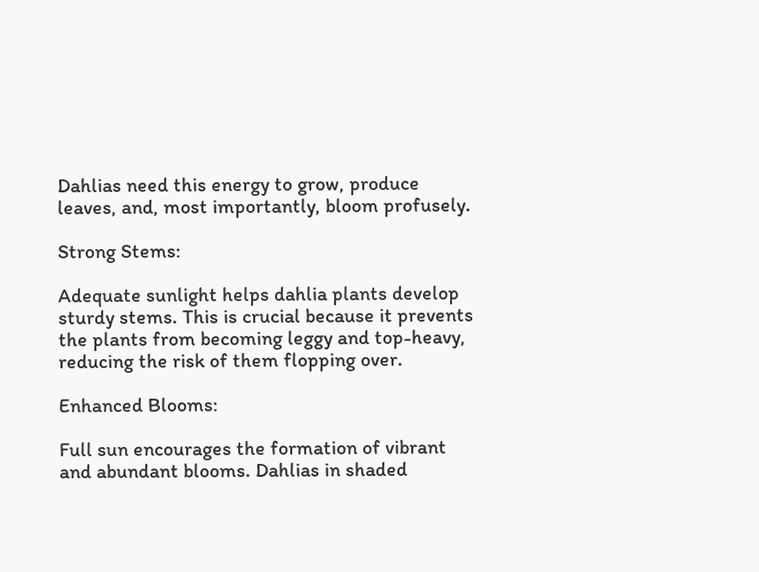Dahlias need this energy to grow, produce leaves, and, most importantly, bloom profusely.

Strong Stems:

Adequate sunlight helps dahlia plants develop sturdy stems. This is crucial because it prevents the plants from becoming leggy and top-heavy, reducing the risk of them flopping over.

Enhanced Blooms:

Full sun encourages the formation of vibrant and abundant blooms. Dahlias in shaded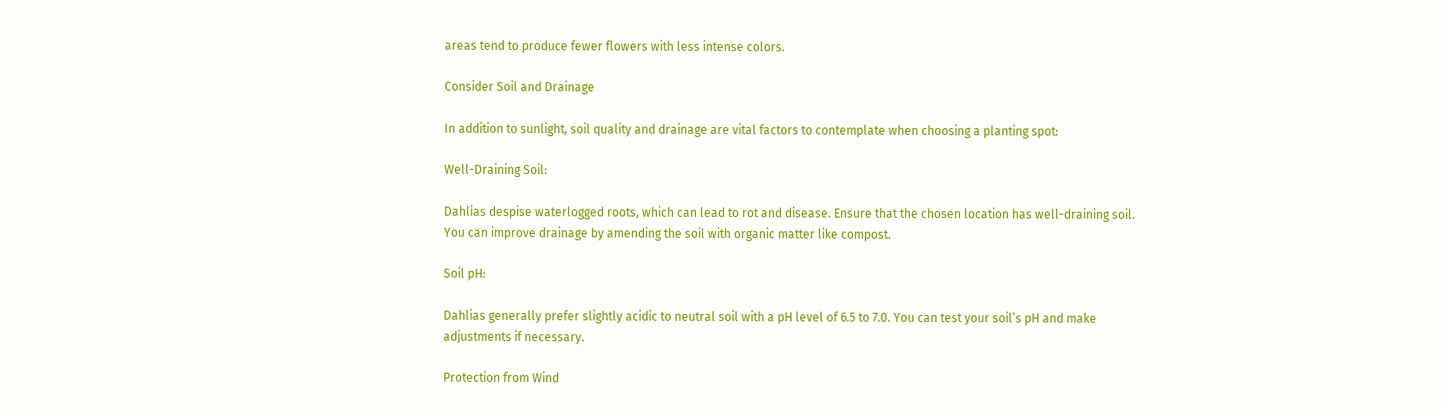areas tend to produce fewer flowers with less intense colors.

Consider Soil and Drainage

In addition to sunlight, soil quality and drainage are vital factors to contemplate when choosing a planting spot:

Well-Draining Soil:

Dahlias despise waterlogged roots, which can lead to rot and disease. Ensure that the chosen location has well-draining soil. You can improve drainage by amending the soil with organic matter like compost.

Soil pH:

Dahlias generally prefer slightly acidic to neutral soil with a pH level of 6.5 to 7.0. You can test your soil’s pH and make adjustments if necessary.

Protection from Wind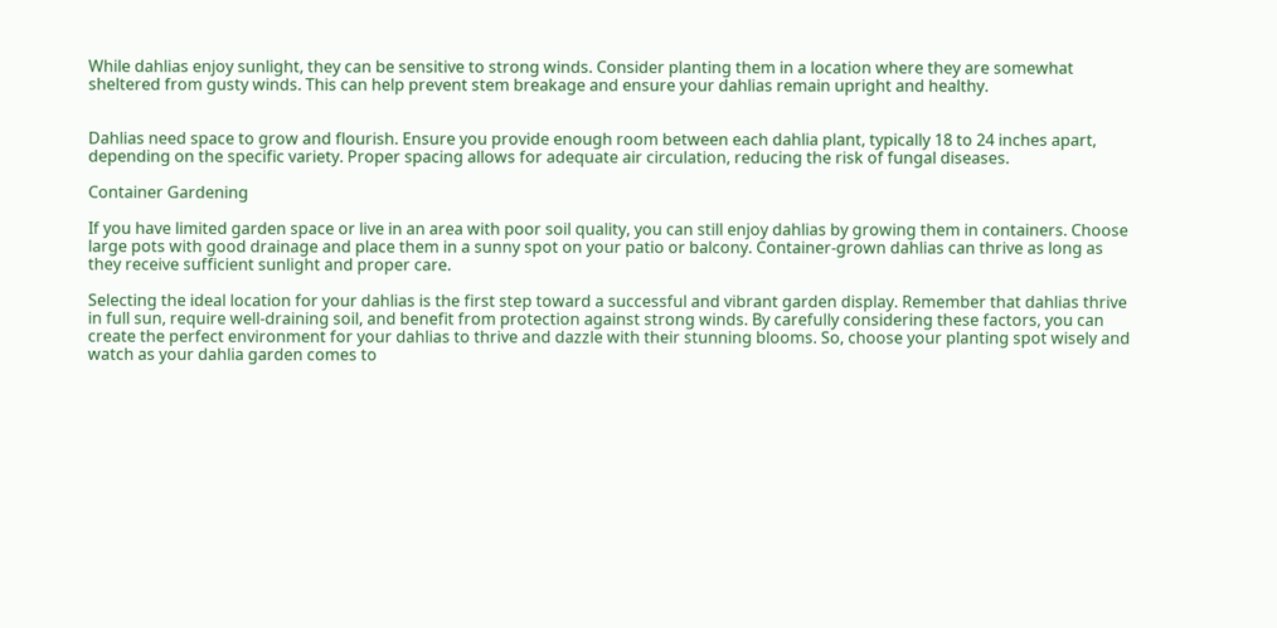While dahlias enjoy sunlight, they can be sensitive to strong winds. Consider planting them in a location where they are somewhat sheltered from gusty winds. This can help prevent stem breakage and ensure your dahlias remain upright and healthy.


Dahlias need space to grow and flourish. Ensure you provide enough room between each dahlia plant, typically 18 to 24 inches apart, depending on the specific variety. Proper spacing allows for adequate air circulation, reducing the risk of fungal diseases.

Container Gardening

If you have limited garden space or live in an area with poor soil quality, you can still enjoy dahlias by growing them in containers. Choose large pots with good drainage and place them in a sunny spot on your patio or balcony. Container-grown dahlias can thrive as long as they receive sufficient sunlight and proper care.

Selecting the ideal location for your dahlias is the first step toward a successful and vibrant garden display. Remember that dahlias thrive in full sun, require well-draining soil, and benefit from protection against strong winds. By carefully considering these factors, you can create the perfect environment for your dahlias to thrive and dazzle with their stunning blooms. So, choose your planting spot wisely and watch as your dahlia garden comes to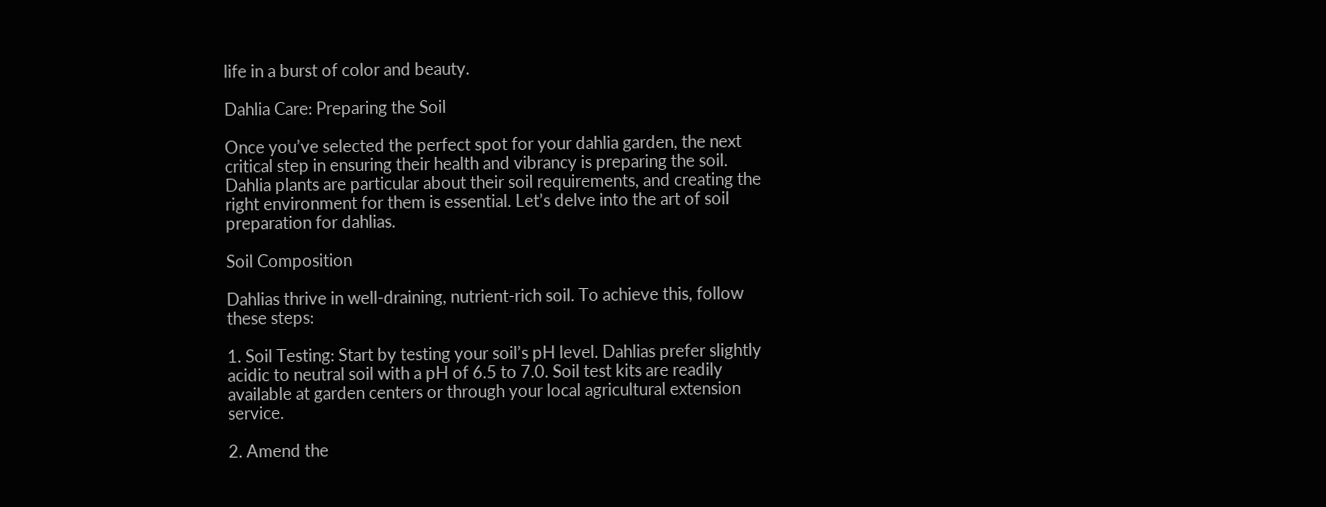life in a burst of color and beauty.

Dahlia Care: Preparing the Soil

Once you’ve selected the perfect spot for your dahlia garden, the next critical step in ensuring their health and vibrancy is preparing the soil. Dahlia plants are particular about their soil requirements, and creating the right environment for them is essential. Let’s delve into the art of soil preparation for dahlias.

Soil Composition

Dahlias thrive in well-draining, nutrient-rich soil. To achieve this, follow these steps:

1. Soil Testing: Start by testing your soil’s pH level. Dahlias prefer slightly acidic to neutral soil with a pH of 6.5 to 7.0. Soil test kits are readily available at garden centers or through your local agricultural extension service.

2. Amend the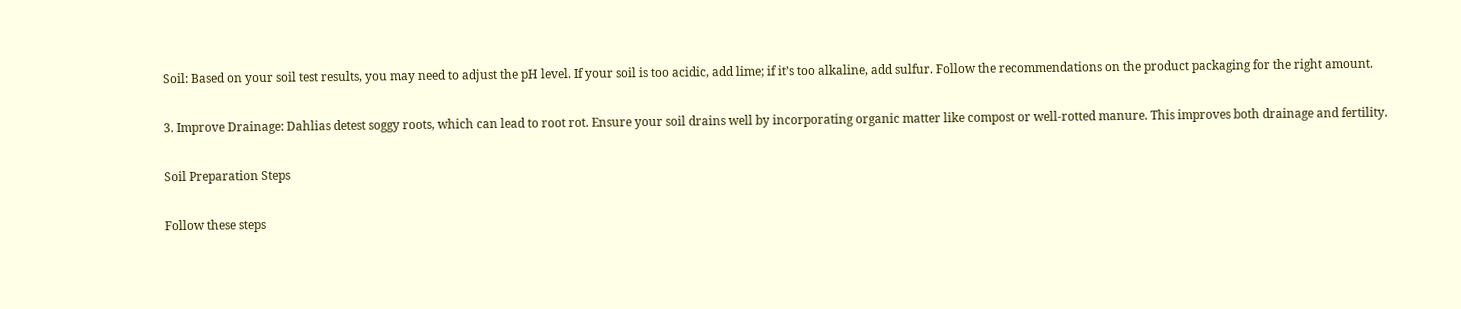Soil: Based on your soil test results, you may need to adjust the pH level. If your soil is too acidic, add lime; if it’s too alkaline, add sulfur. Follow the recommendations on the product packaging for the right amount.

3. Improve Drainage: Dahlias detest soggy roots, which can lead to root rot. Ensure your soil drains well by incorporating organic matter like compost or well-rotted manure. This improves both drainage and fertility.

Soil Preparation Steps

Follow these steps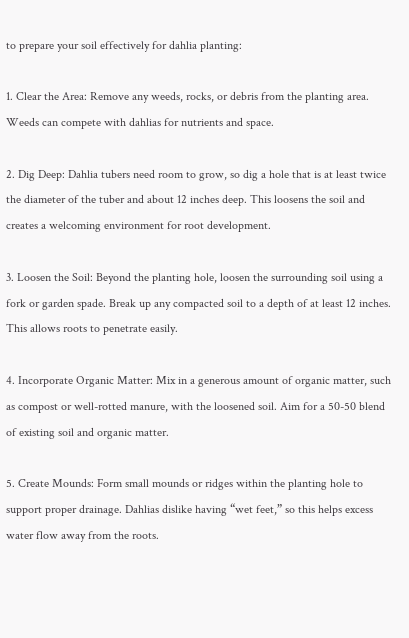to prepare your soil effectively for dahlia planting:

1. Clear the Area: Remove any weeds, rocks, or debris from the planting area. Weeds can compete with dahlias for nutrients and space.

2. Dig Deep: Dahlia tubers need room to grow, so dig a hole that is at least twice the diameter of the tuber and about 12 inches deep. This loosens the soil and creates a welcoming environment for root development.

3. Loosen the Soil: Beyond the planting hole, loosen the surrounding soil using a fork or garden spade. Break up any compacted soil to a depth of at least 12 inches. This allows roots to penetrate easily.

4. Incorporate Organic Matter: Mix in a generous amount of organic matter, such as compost or well-rotted manure, with the loosened soil. Aim for a 50-50 blend of existing soil and organic matter.

5. Create Mounds: Form small mounds or ridges within the planting hole to support proper drainage. Dahlias dislike having “wet feet,” so this helps excess water flow away from the roots.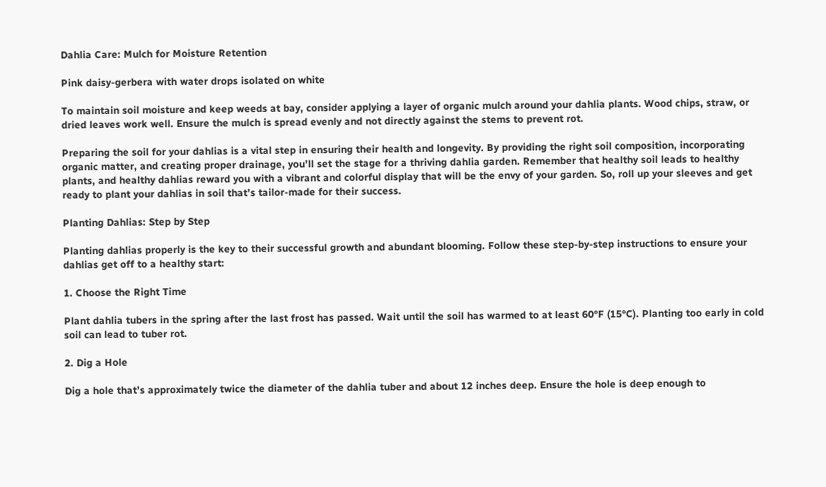Dahlia Care: Mulch for Moisture Retention

Pink daisy-gerbera with water drops isolated on white

To maintain soil moisture and keep weeds at bay, consider applying a layer of organic mulch around your dahlia plants. Wood chips, straw, or dried leaves work well. Ensure the mulch is spread evenly and not directly against the stems to prevent rot.

Preparing the soil for your dahlias is a vital step in ensuring their health and longevity. By providing the right soil composition, incorporating organic matter, and creating proper drainage, you’ll set the stage for a thriving dahlia garden. Remember that healthy soil leads to healthy plants, and healthy dahlias reward you with a vibrant and colorful display that will be the envy of your garden. So, roll up your sleeves and get ready to plant your dahlias in soil that’s tailor-made for their success.

Planting Dahlias: Step by Step

Planting dahlias properly is the key to their successful growth and abundant blooming. Follow these step-by-step instructions to ensure your dahlias get off to a healthy start:

1. Choose the Right Time

Plant dahlia tubers in the spring after the last frost has passed. Wait until the soil has warmed to at least 60°F (15°C). Planting too early in cold soil can lead to tuber rot.

2. Dig a Hole

Dig a hole that’s approximately twice the diameter of the dahlia tuber and about 12 inches deep. Ensure the hole is deep enough to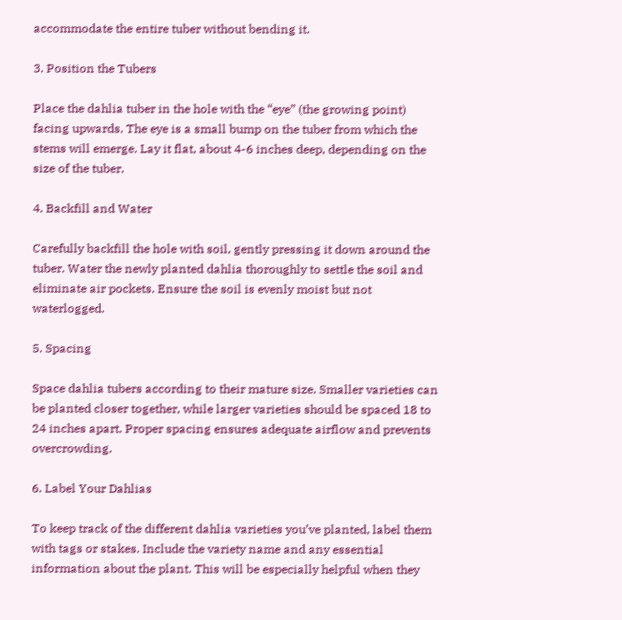accommodate the entire tuber without bending it.

3. Position the Tubers

Place the dahlia tuber in the hole with the “eye” (the growing point) facing upwards. The eye is a small bump on the tuber from which the stems will emerge. Lay it flat, about 4-6 inches deep, depending on the size of the tuber.

4. Backfill and Water

Carefully backfill the hole with soil, gently pressing it down around the tuber. Water the newly planted dahlia thoroughly to settle the soil and eliminate air pockets. Ensure the soil is evenly moist but not waterlogged.

5. Spacing

Space dahlia tubers according to their mature size. Smaller varieties can be planted closer together, while larger varieties should be spaced 18 to 24 inches apart. Proper spacing ensures adequate airflow and prevents overcrowding.

6. Label Your Dahlias

To keep track of the different dahlia varieties you’ve planted, label them with tags or stakes. Include the variety name and any essential information about the plant. This will be especially helpful when they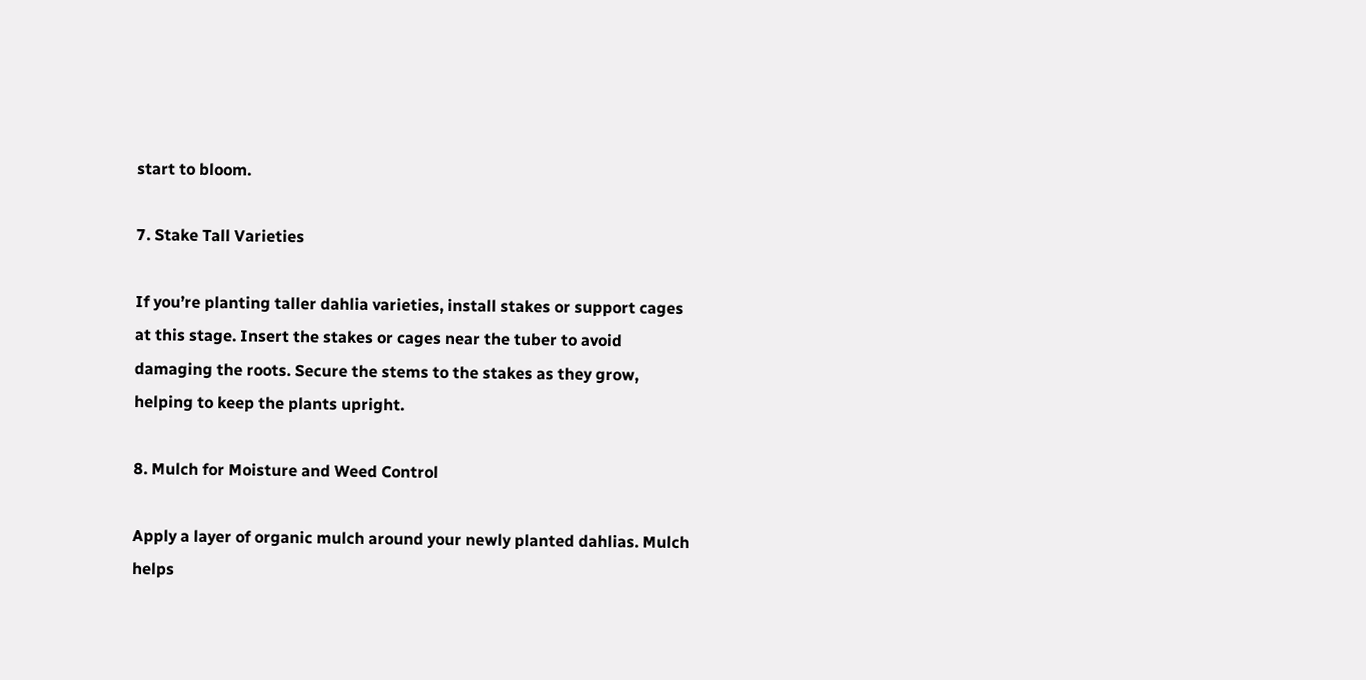start to bloom.

7. Stake Tall Varieties

If you’re planting taller dahlia varieties, install stakes or support cages at this stage. Insert the stakes or cages near the tuber to avoid damaging the roots. Secure the stems to the stakes as they grow, helping to keep the plants upright.

8. Mulch for Moisture and Weed Control

Apply a layer of organic mulch around your newly planted dahlias. Mulch helps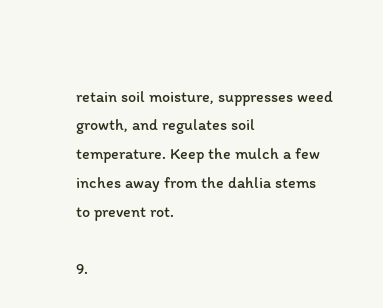retain soil moisture, suppresses weed growth, and regulates soil temperature. Keep the mulch a few inches away from the dahlia stems to prevent rot.

9.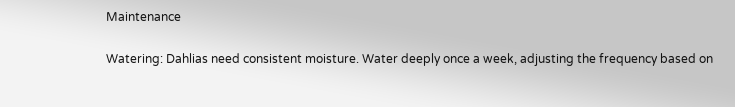Maintenance

Watering: Dahlias need consistent moisture. Water deeply once a week, adjusting the frequency based on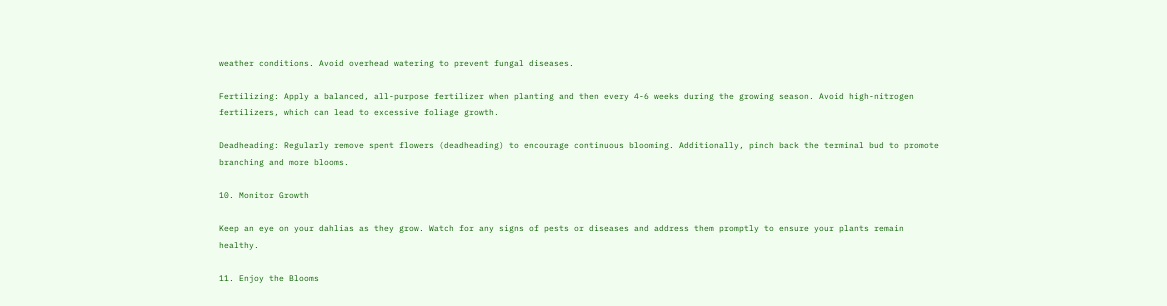weather conditions. Avoid overhead watering to prevent fungal diseases.

Fertilizing: Apply a balanced, all-purpose fertilizer when planting and then every 4-6 weeks during the growing season. Avoid high-nitrogen fertilizers, which can lead to excessive foliage growth.

Deadheading: Regularly remove spent flowers (deadheading) to encourage continuous blooming. Additionally, pinch back the terminal bud to promote branching and more blooms.

10. Monitor Growth

Keep an eye on your dahlias as they grow. Watch for any signs of pests or diseases and address them promptly to ensure your plants remain healthy.

11. Enjoy the Blooms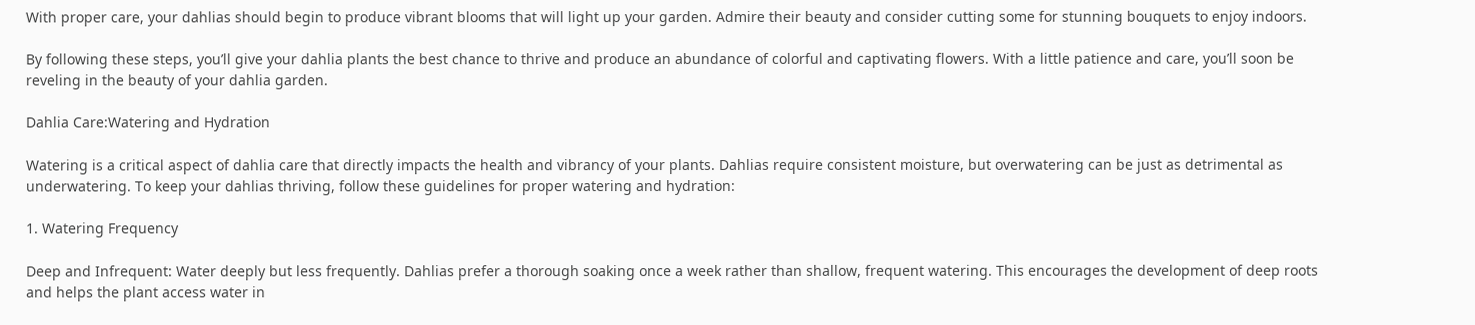With proper care, your dahlias should begin to produce vibrant blooms that will light up your garden. Admire their beauty and consider cutting some for stunning bouquets to enjoy indoors.

By following these steps, you’ll give your dahlia plants the best chance to thrive and produce an abundance of colorful and captivating flowers. With a little patience and care, you’ll soon be reveling in the beauty of your dahlia garden.

Dahlia Care:Watering and Hydration

Watering is a critical aspect of dahlia care that directly impacts the health and vibrancy of your plants. Dahlias require consistent moisture, but overwatering can be just as detrimental as underwatering. To keep your dahlias thriving, follow these guidelines for proper watering and hydration:

1. Watering Frequency

Deep and Infrequent: Water deeply but less frequently. Dahlias prefer a thorough soaking once a week rather than shallow, frequent watering. This encourages the development of deep roots and helps the plant access water in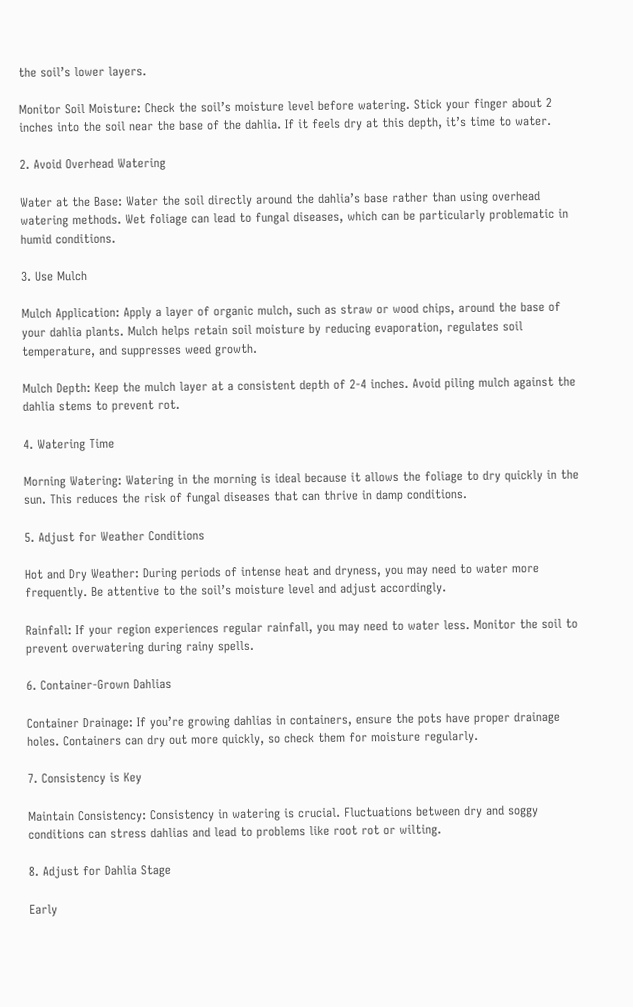the soil’s lower layers.

Monitor Soil Moisture: Check the soil’s moisture level before watering. Stick your finger about 2 inches into the soil near the base of the dahlia. If it feels dry at this depth, it’s time to water.

2. Avoid Overhead Watering

Water at the Base: Water the soil directly around the dahlia’s base rather than using overhead watering methods. Wet foliage can lead to fungal diseases, which can be particularly problematic in humid conditions.

3. Use Mulch

Mulch Application: Apply a layer of organic mulch, such as straw or wood chips, around the base of your dahlia plants. Mulch helps retain soil moisture by reducing evaporation, regulates soil temperature, and suppresses weed growth.

Mulch Depth: Keep the mulch layer at a consistent depth of 2-4 inches. Avoid piling mulch against the dahlia stems to prevent rot.

4. Watering Time

Morning Watering: Watering in the morning is ideal because it allows the foliage to dry quickly in the sun. This reduces the risk of fungal diseases that can thrive in damp conditions.

5. Adjust for Weather Conditions

Hot and Dry Weather: During periods of intense heat and dryness, you may need to water more frequently. Be attentive to the soil’s moisture level and adjust accordingly.

Rainfall: If your region experiences regular rainfall, you may need to water less. Monitor the soil to prevent overwatering during rainy spells.

6. Container-Grown Dahlias

Container Drainage: If you’re growing dahlias in containers, ensure the pots have proper drainage holes. Containers can dry out more quickly, so check them for moisture regularly.

7. Consistency is Key

Maintain Consistency: Consistency in watering is crucial. Fluctuations between dry and soggy conditions can stress dahlias and lead to problems like root rot or wilting.

8. Adjust for Dahlia Stage

Early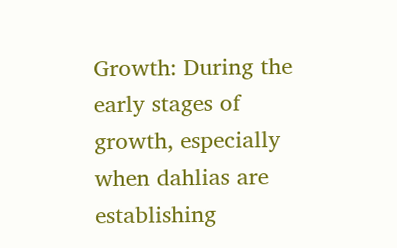Growth: During the early stages of growth, especially when dahlias are establishing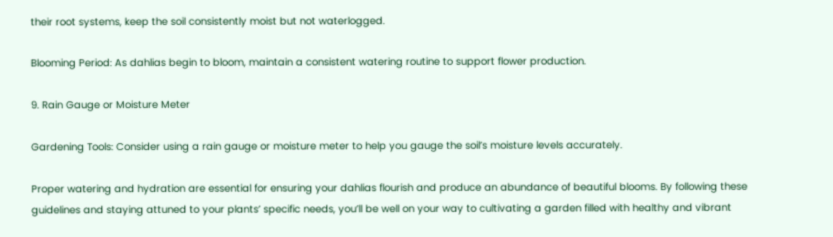their root systems, keep the soil consistently moist but not waterlogged.

Blooming Period: As dahlias begin to bloom, maintain a consistent watering routine to support flower production.

9. Rain Gauge or Moisture Meter

Gardening Tools: Consider using a rain gauge or moisture meter to help you gauge the soil’s moisture levels accurately.

Proper watering and hydration are essential for ensuring your dahlias flourish and produce an abundance of beautiful blooms. By following these guidelines and staying attuned to your plants’ specific needs, you’ll be well on your way to cultivating a garden filled with healthy and vibrant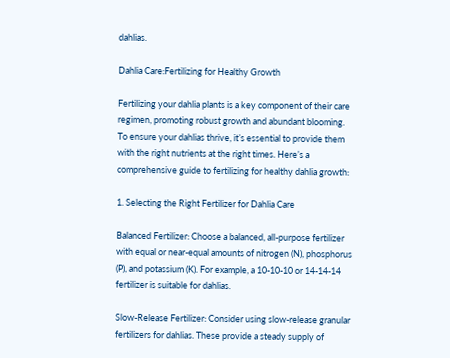dahlias.

Dahlia Care:Fertilizing for Healthy Growth

Fertilizing your dahlia plants is a key component of their care regimen, promoting robust growth and abundant blooming. To ensure your dahlias thrive, it’s essential to provide them with the right nutrients at the right times. Here’s a comprehensive guide to fertilizing for healthy dahlia growth:

1. Selecting the Right Fertilizer for Dahlia Care

Balanced Fertilizer: Choose a balanced, all-purpose fertilizer with equal or near-equal amounts of nitrogen (N), phosphorus (P), and potassium (K). For example, a 10-10-10 or 14-14-14 fertilizer is suitable for dahlias.

Slow-Release Fertilizer: Consider using slow-release granular fertilizers for dahlias. These provide a steady supply of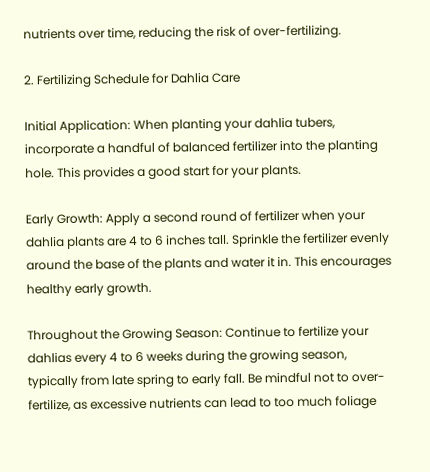nutrients over time, reducing the risk of over-fertilizing.

2. Fertilizing Schedule for Dahlia Care

Initial Application: When planting your dahlia tubers, incorporate a handful of balanced fertilizer into the planting hole. This provides a good start for your plants.

Early Growth: Apply a second round of fertilizer when your dahlia plants are 4 to 6 inches tall. Sprinkle the fertilizer evenly around the base of the plants and water it in. This encourages healthy early growth.

Throughout the Growing Season: Continue to fertilize your dahlias every 4 to 6 weeks during the growing season, typically from late spring to early fall. Be mindful not to over-fertilize, as excessive nutrients can lead to too much foliage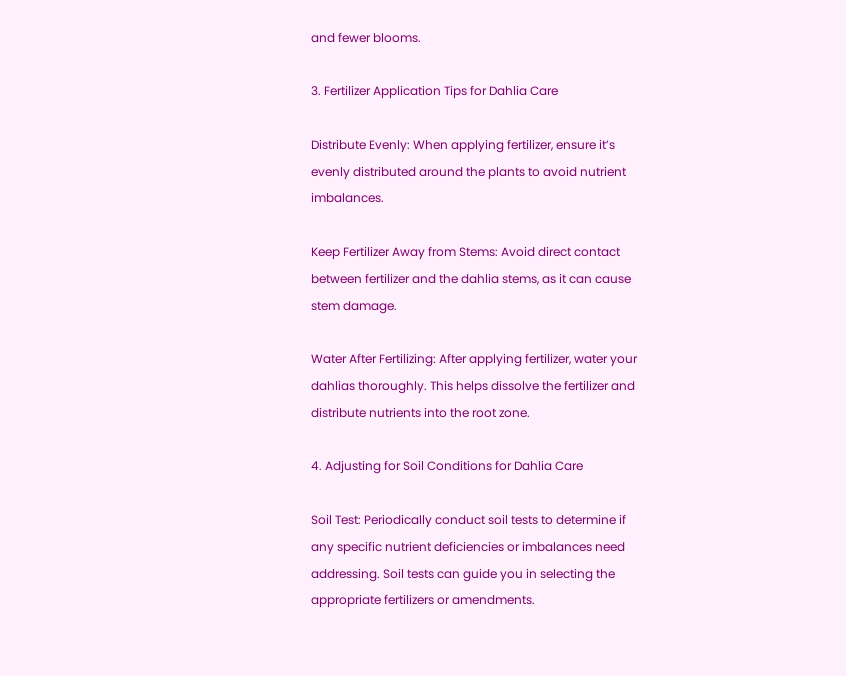and fewer blooms.

3. Fertilizer Application Tips for Dahlia Care

Distribute Evenly: When applying fertilizer, ensure it’s evenly distributed around the plants to avoid nutrient imbalances.

Keep Fertilizer Away from Stems: Avoid direct contact between fertilizer and the dahlia stems, as it can cause stem damage.

Water After Fertilizing: After applying fertilizer, water your dahlias thoroughly. This helps dissolve the fertilizer and distribute nutrients into the root zone.

4. Adjusting for Soil Conditions for Dahlia Care

Soil Test: Periodically conduct soil tests to determine if any specific nutrient deficiencies or imbalances need addressing. Soil tests can guide you in selecting the appropriate fertilizers or amendments.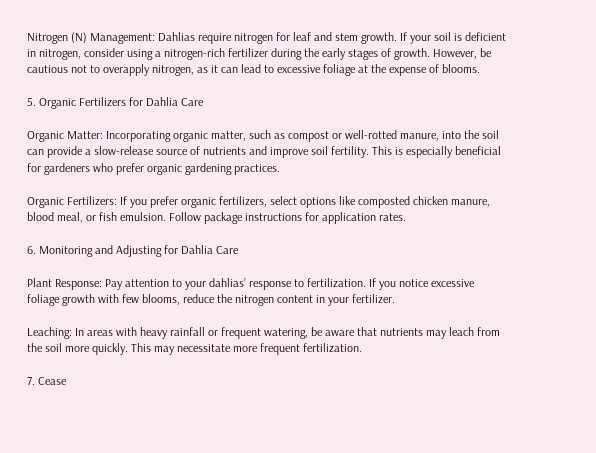Nitrogen (N) Management: Dahlias require nitrogen for leaf and stem growth. If your soil is deficient in nitrogen, consider using a nitrogen-rich fertilizer during the early stages of growth. However, be cautious not to overapply nitrogen, as it can lead to excessive foliage at the expense of blooms.

5. Organic Fertilizers for Dahlia Care

Organic Matter: Incorporating organic matter, such as compost or well-rotted manure, into the soil can provide a slow-release source of nutrients and improve soil fertility. This is especially beneficial for gardeners who prefer organic gardening practices.

Organic Fertilizers: If you prefer organic fertilizers, select options like composted chicken manure, blood meal, or fish emulsion. Follow package instructions for application rates.

6. Monitoring and Adjusting for Dahlia Care

Plant Response: Pay attention to your dahlias’ response to fertilization. If you notice excessive foliage growth with few blooms, reduce the nitrogen content in your fertilizer.

Leaching: In areas with heavy rainfall or frequent watering, be aware that nutrients may leach from the soil more quickly. This may necessitate more frequent fertilization.

7. Cease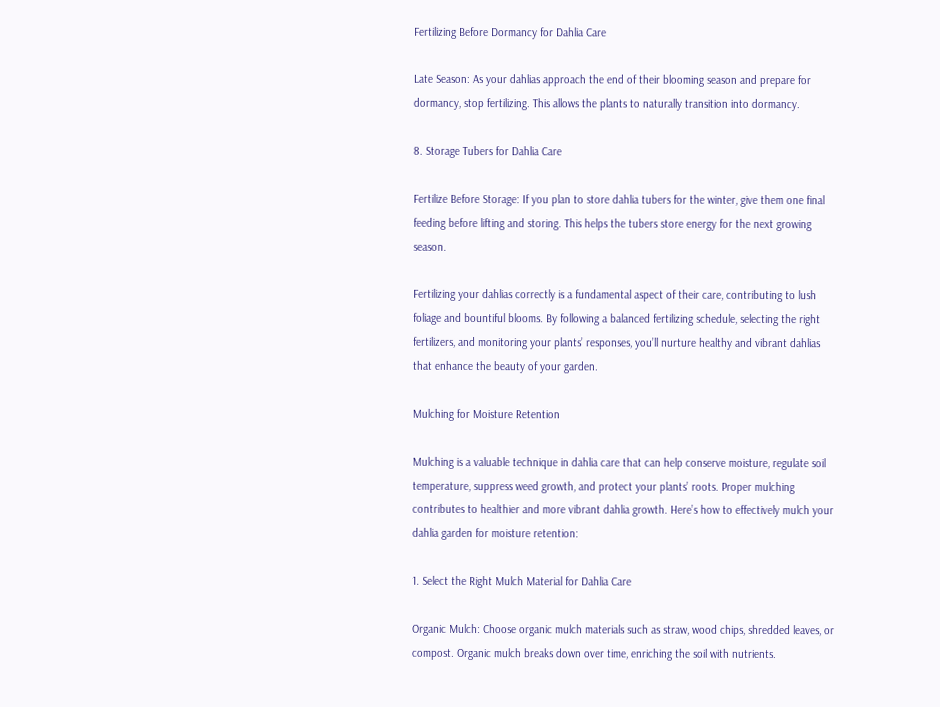Fertilizing Before Dormancy for Dahlia Care

Late Season: As your dahlias approach the end of their blooming season and prepare for dormancy, stop fertilizing. This allows the plants to naturally transition into dormancy.

8. Storage Tubers for Dahlia Care

Fertilize Before Storage: If you plan to store dahlia tubers for the winter, give them one final feeding before lifting and storing. This helps the tubers store energy for the next growing season.

Fertilizing your dahlias correctly is a fundamental aspect of their care, contributing to lush foliage and bountiful blooms. By following a balanced fertilizing schedule, selecting the right fertilizers, and monitoring your plants’ responses, you’ll nurture healthy and vibrant dahlias that enhance the beauty of your garden.

Mulching for Moisture Retention

Mulching is a valuable technique in dahlia care that can help conserve moisture, regulate soil temperature, suppress weed growth, and protect your plants’ roots. Proper mulching contributes to healthier and more vibrant dahlia growth. Here’s how to effectively mulch your dahlia garden for moisture retention:

1. Select the Right Mulch Material for Dahlia Care

Organic Mulch: Choose organic mulch materials such as straw, wood chips, shredded leaves, or compost. Organic mulch breaks down over time, enriching the soil with nutrients.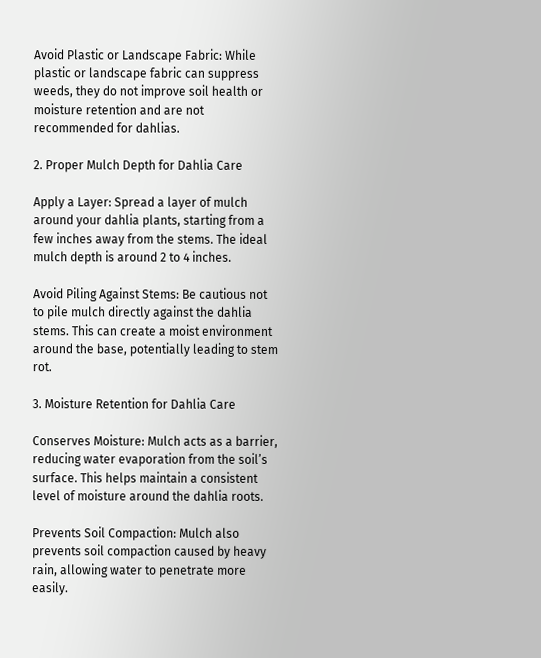Avoid Plastic or Landscape Fabric: While plastic or landscape fabric can suppress weeds, they do not improve soil health or moisture retention and are not recommended for dahlias.

2. Proper Mulch Depth for Dahlia Care

Apply a Layer: Spread a layer of mulch around your dahlia plants, starting from a few inches away from the stems. The ideal mulch depth is around 2 to 4 inches.

Avoid Piling Against Stems: Be cautious not to pile mulch directly against the dahlia stems. This can create a moist environment around the base, potentially leading to stem rot.

3. Moisture Retention for Dahlia Care

Conserves Moisture: Mulch acts as a barrier, reducing water evaporation from the soil’s surface. This helps maintain a consistent level of moisture around the dahlia roots.

Prevents Soil Compaction: Mulch also prevents soil compaction caused by heavy rain, allowing water to penetrate more easily.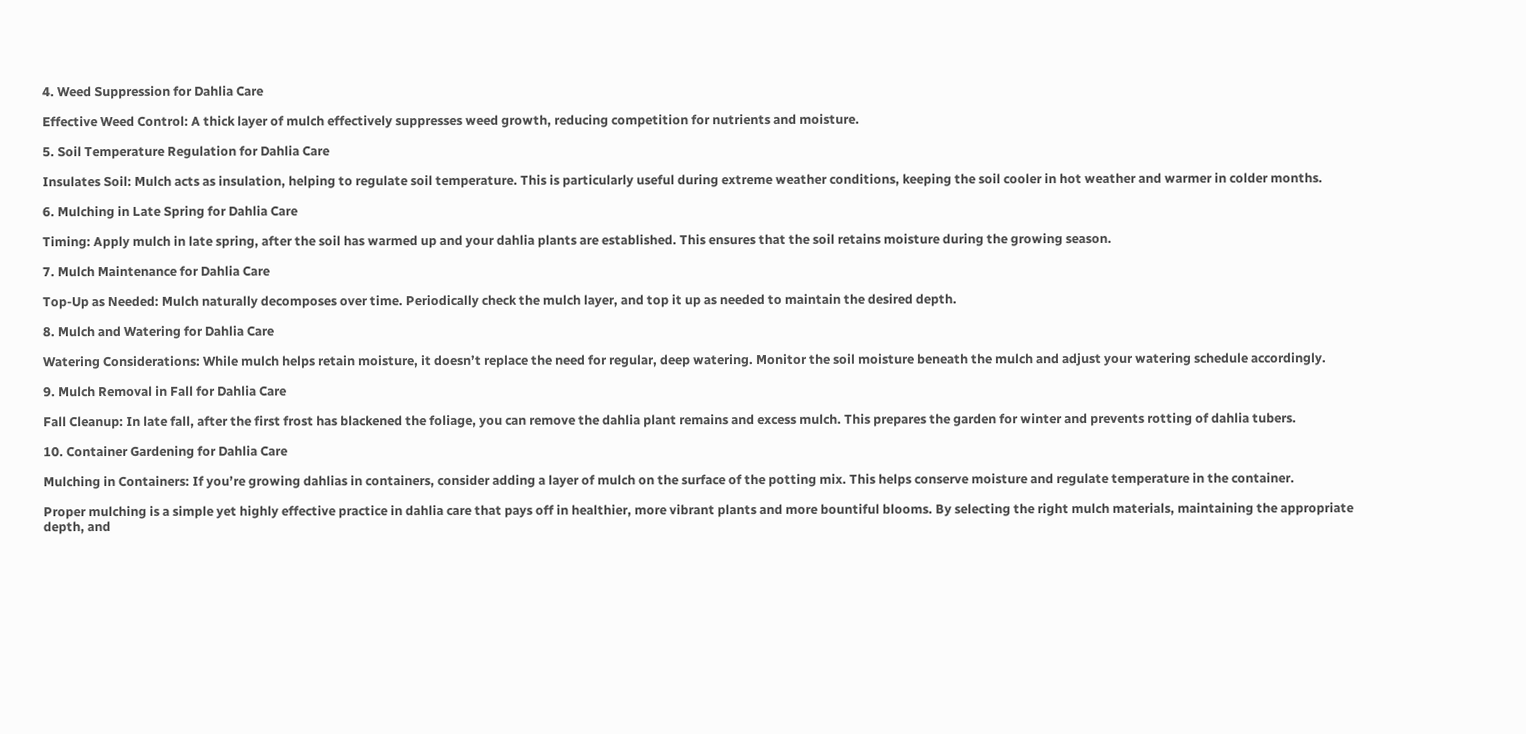4. Weed Suppression for Dahlia Care

Effective Weed Control: A thick layer of mulch effectively suppresses weed growth, reducing competition for nutrients and moisture.

5. Soil Temperature Regulation for Dahlia Care

Insulates Soil: Mulch acts as insulation, helping to regulate soil temperature. This is particularly useful during extreme weather conditions, keeping the soil cooler in hot weather and warmer in colder months.

6. Mulching in Late Spring for Dahlia Care

Timing: Apply mulch in late spring, after the soil has warmed up and your dahlia plants are established. This ensures that the soil retains moisture during the growing season.

7. Mulch Maintenance for Dahlia Care

Top-Up as Needed: Mulch naturally decomposes over time. Periodically check the mulch layer, and top it up as needed to maintain the desired depth.

8. Mulch and Watering for Dahlia Care

Watering Considerations: While mulch helps retain moisture, it doesn’t replace the need for regular, deep watering. Monitor the soil moisture beneath the mulch and adjust your watering schedule accordingly.

9. Mulch Removal in Fall for Dahlia Care

Fall Cleanup: In late fall, after the first frost has blackened the foliage, you can remove the dahlia plant remains and excess mulch. This prepares the garden for winter and prevents rotting of dahlia tubers.

10. Container Gardening for Dahlia Care

Mulching in Containers: If you’re growing dahlias in containers, consider adding a layer of mulch on the surface of the potting mix. This helps conserve moisture and regulate temperature in the container.

Proper mulching is a simple yet highly effective practice in dahlia care that pays off in healthier, more vibrant plants and more bountiful blooms. By selecting the right mulch materials, maintaining the appropriate depth, and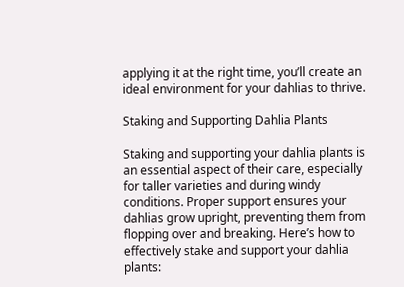applying it at the right time, you’ll create an ideal environment for your dahlias to thrive.

Staking and Supporting Dahlia Plants

Staking and supporting your dahlia plants is an essential aspect of their care, especially for taller varieties and during windy conditions. Proper support ensures your dahlias grow upright, preventing them from flopping over and breaking. Here’s how to effectively stake and support your dahlia plants: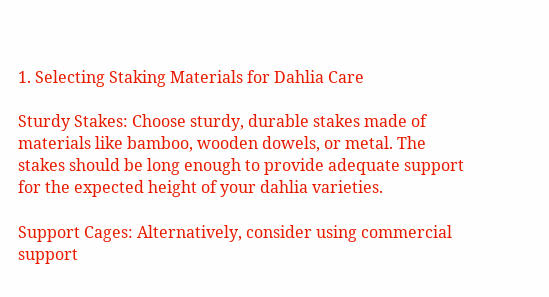1. Selecting Staking Materials for Dahlia Care

Sturdy Stakes: Choose sturdy, durable stakes made of materials like bamboo, wooden dowels, or metal. The stakes should be long enough to provide adequate support for the expected height of your dahlia varieties.

Support Cages: Alternatively, consider using commercial support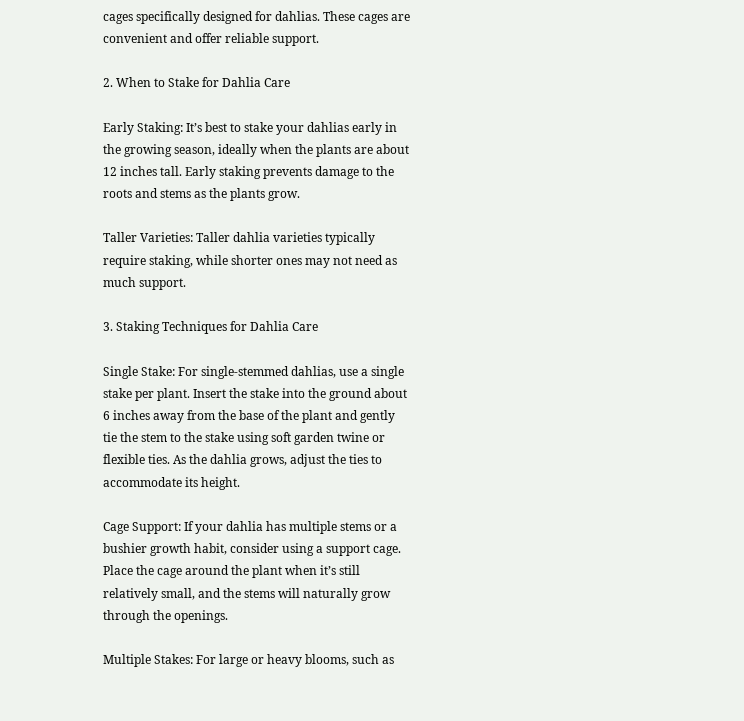cages specifically designed for dahlias. These cages are convenient and offer reliable support.

2. When to Stake for Dahlia Care

Early Staking: It’s best to stake your dahlias early in the growing season, ideally when the plants are about 12 inches tall. Early staking prevents damage to the roots and stems as the plants grow.

Taller Varieties: Taller dahlia varieties typically require staking, while shorter ones may not need as much support.

3. Staking Techniques for Dahlia Care

Single Stake: For single-stemmed dahlias, use a single stake per plant. Insert the stake into the ground about 6 inches away from the base of the plant and gently tie the stem to the stake using soft garden twine or flexible ties. As the dahlia grows, adjust the ties to accommodate its height.

Cage Support: If your dahlia has multiple stems or a bushier growth habit, consider using a support cage. Place the cage around the plant when it’s still relatively small, and the stems will naturally grow through the openings.

Multiple Stakes: For large or heavy blooms, such as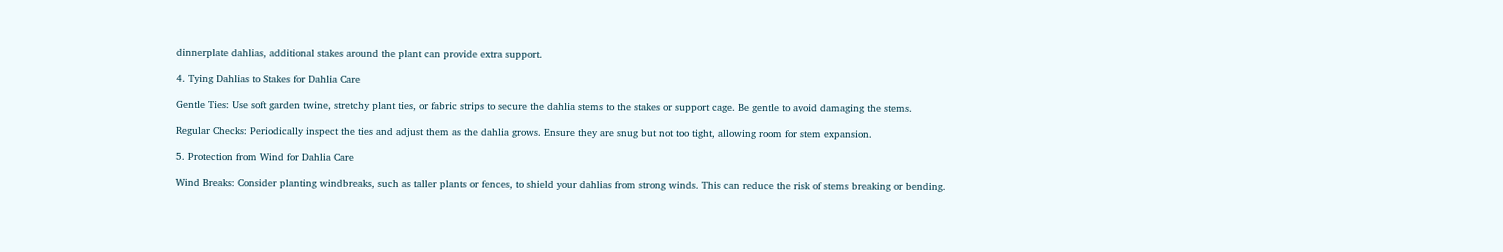dinnerplate dahlias, additional stakes around the plant can provide extra support.

4. Tying Dahlias to Stakes for Dahlia Care

Gentle Ties: Use soft garden twine, stretchy plant ties, or fabric strips to secure the dahlia stems to the stakes or support cage. Be gentle to avoid damaging the stems.

Regular Checks: Periodically inspect the ties and adjust them as the dahlia grows. Ensure they are snug but not too tight, allowing room for stem expansion.

5. Protection from Wind for Dahlia Care

Wind Breaks: Consider planting windbreaks, such as taller plants or fences, to shield your dahlias from strong winds. This can reduce the risk of stems breaking or bending.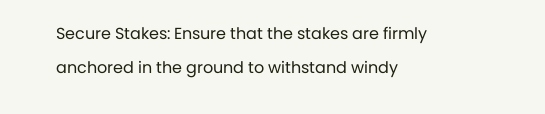Secure Stakes: Ensure that the stakes are firmly anchored in the ground to withstand windy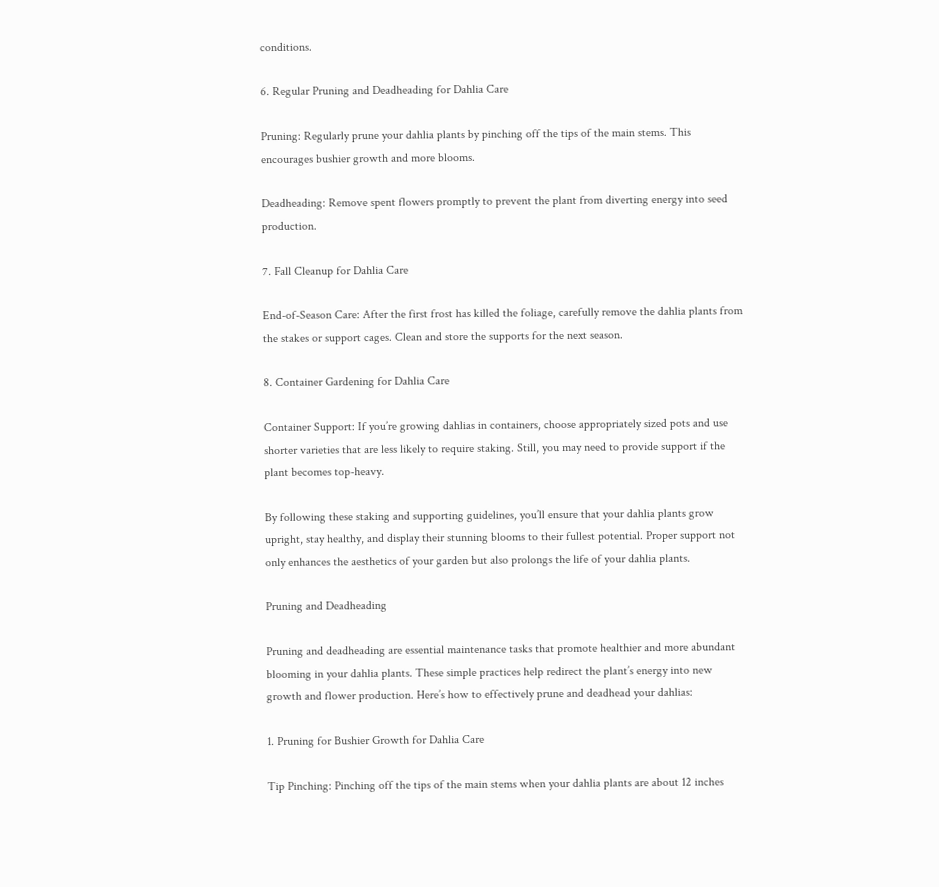conditions.

6. Regular Pruning and Deadheading for Dahlia Care

Pruning: Regularly prune your dahlia plants by pinching off the tips of the main stems. This encourages bushier growth and more blooms.

Deadheading: Remove spent flowers promptly to prevent the plant from diverting energy into seed production.

7. Fall Cleanup for Dahlia Care

End-of-Season Care: After the first frost has killed the foliage, carefully remove the dahlia plants from the stakes or support cages. Clean and store the supports for the next season.

8. Container Gardening for Dahlia Care

Container Support: If you’re growing dahlias in containers, choose appropriately sized pots and use shorter varieties that are less likely to require staking. Still, you may need to provide support if the plant becomes top-heavy.

By following these staking and supporting guidelines, you’ll ensure that your dahlia plants grow upright, stay healthy, and display their stunning blooms to their fullest potential. Proper support not only enhances the aesthetics of your garden but also prolongs the life of your dahlia plants.

Pruning and Deadheading

Pruning and deadheading are essential maintenance tasks that promote healthier and more abundant blooming in your dahlia plants. These simple practices help redirect the plant’s energy into new growth and flower production. Here’s how to effectively prune and deadhead your dahlias:

1. Pruning for Bushier Growth for Dahlia Care

Tip Pinching: Pinching off the tips of the main stems when your dahlia plants are about 12 inches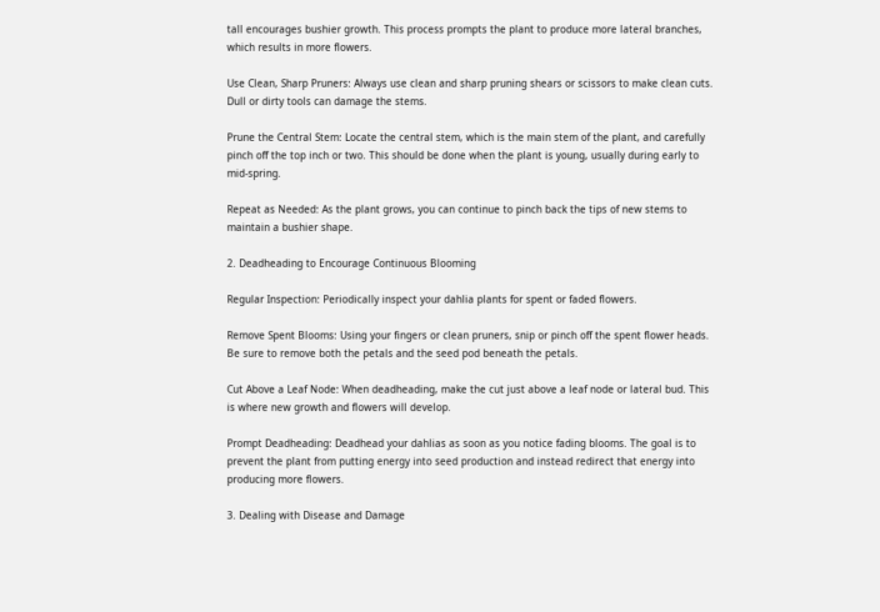tall encourages bushier growth. This process prompts the plant to produce more lateral branches, which results in more flowers.

Use Clean, Sharp Pruners: Always use clean and sharp pruning shears or scissors to make clean cuts. Dull or dirty tools can damage the stems.

Prune the Central Stem: Locate the central stem, which is the main stem of the plant, and carefully pinch off the top inch or two. This should be done when the plant is young, usually during early to mid-spring.

Repeat as Needed: As the plant grows, you can continue to pinch back the tips of new stems to maintain a bushier shape.

2. Deadheading to Encourage Continuous Blooming

Regular Inspection: Periodically inspect your dahlia plants for spent or faded flowers.

Remove Spent Blooms: Using your fingers or clean pruners, snip or pinch off the spent flower heads. Be sure to remove both the petals and the seed pod beneath the petals.

Cut Above a Leaf Node: When deadheading, make the cut just above a leaf node or lateral bud. This is where new growth and flowers will develop.

Prompt Deadheading: Deadhead your dahlias as soon as you notice fading blooms. The goal is to prevent the plant from putting energy into seed production and instead redirect that energy into producing more flowers.

3. Dealing with Disease and Damage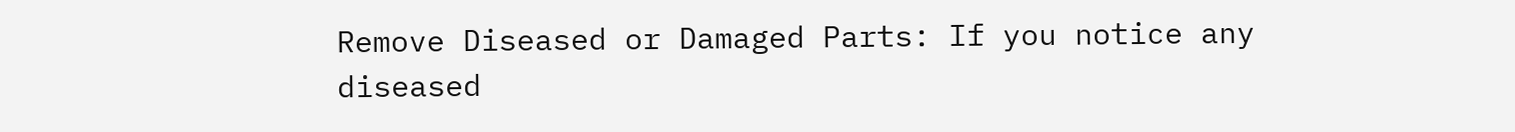Remove Diseased or Damaged Parts: If you notice any diseased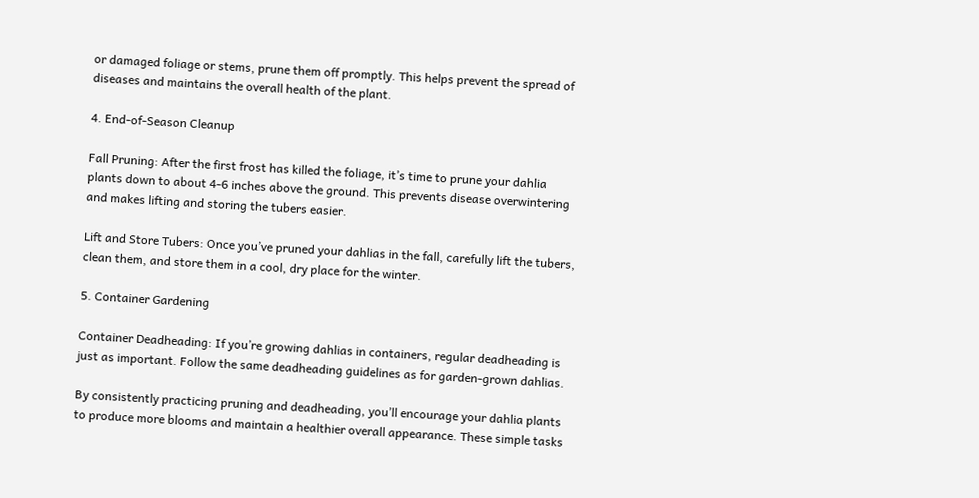or damaged foliage or stems, prune them off promptly. This helps prevent the spread of diseases and maintains the overall health of the plant.

4. End-of-Season Cleanup

Fall Pruning: After the first frost has killed the foliage, it’s time to prune your dahlia plants down to about 4-6 inches above the ground. This prevents disease overwintering and makes lifting and storing the tubers easier.

Lift and Store Tubers: Once you’ve pruned your dahlias in the fall, carefully lift the tubers, clean them, and store them in a cool, dry place for the winter.

5. Container Gardening

Container Deadheading: If you’re growing dahlias in containers, regular deadheading is just as important. Follow the same deadheading guidelines as for garden-grown dahlias.

By consistently practicing pruning and deadheading, you’ll encourage your dahlia plants to produce more blooms and maintain a healthier overall appearance. These simple tasks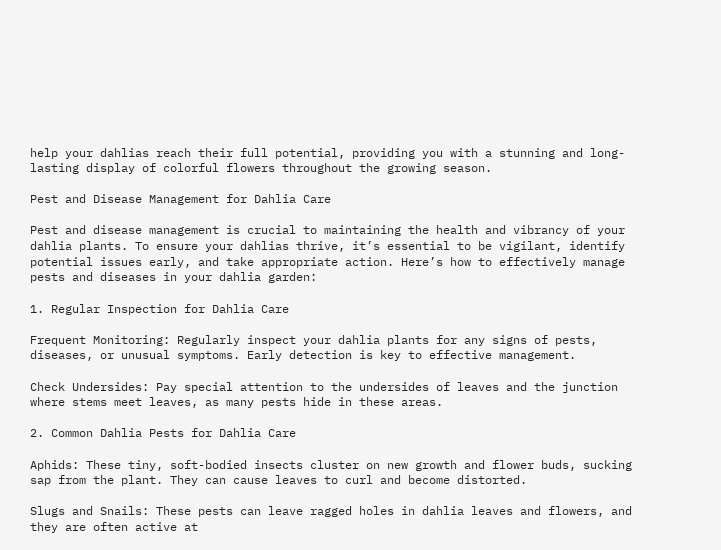help your dahlias reach their full potential, providing you with a stunning and long-lasting display of colorful flowers throughout the growing season.

Pest and Disease Management for Dahlia Care

Pest and disease management is crucial to maintaining the health and vibrancy of your dahlia plants. To ensure your dahlias thrive, it’s essential to be vigilant, identify potential issues early, and take appropriate action. Here’s how to effectively manage pests and diseases in your dahlia garden:

1. Regular Inspection for Dahlia Care

Frequent Monitoring: Regularly inspect your dahlia plants for any signs of pests, diseases, or unusual symptoms. Early detection is key to effective management.

Check Undersides: Pay special attention to the undersides of leaves and the junction where stems meet leaves, as many pests hide in these areas.

2. Common Dahlia Pests for Dahlia Care

Aphids: These tiny, soft-bodied insects cluster on new growth and flower buds, sucking sap from the plant. They can cause leaves to curl and become distorted.

Slugs and Snails: These pests can leave ragged holes in dahlia leaves and flowers, and they are often active at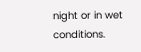night or in wet conditions.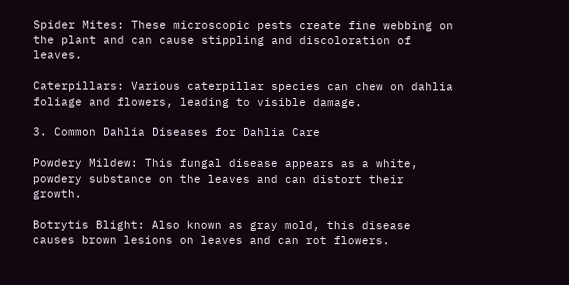Spider Mites: These microscopic pests create fine webbing on the plant and can cause stippling and discoloration of leaves.

Caterpillars: Various caterpillar species can chew on dahlia foliage and flowers, leading to visible damage.

3. Common Dahlia Diseases for Dahlia Care

Powdery Mildew: This fungal disease appears as a white, powdery substance on the leaves and can distort their growth.

Botrytis Blight: Also known as gray mold, this disease causes brown lesions on leaves and can rot flowers.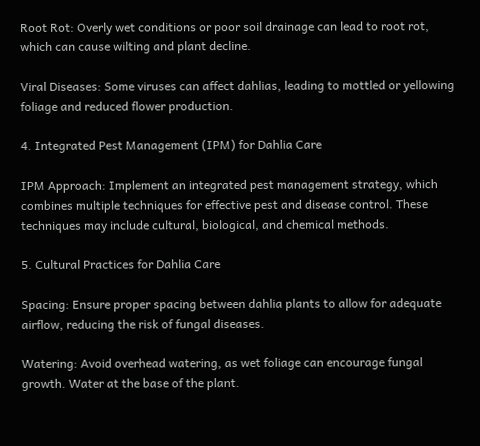Root Rot: Overly wet conditions or poor soil drainage can lead to root rot, which can cause wilting and plant decline.

Viral Diseases: Some viruses can affect dahlias, leading to mottled or yellowing foliage and reduced flower production.

4. Integrated Pest Management (IPM) for Dahlia Care

IPM Approach: Implement an integrated pest management strategy, which combines multiple techniques for effective pest and disease control. These techniques may include cultural, biological, and chemical methods.

5. Cultural Practices for Dahlia Care

Spacing: Ensure proper spacing between dahlia plants to allow for adequate airflow, reducing the risk of fungal diseases.

Watering: Avoid overhead watering, as wet foliage can encourage fungal growth. Water at the base of the plant.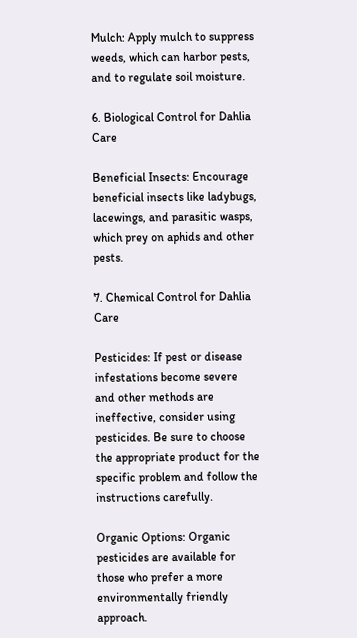Mulch: Apply mulch to suppress weeds, which can harbor pests, and to regulate soil moisture.

6. Biological Control for Dahlia Care

Beneficial Insects: Encourage beneficial insects like ladybugs, lacewings, and parasitic wasps, which prey on aphids and other pests.

7. Chemical Control for Dahlia Care

Pesticides: If pest or disease infestations become severe and other methods are ineffective, consider using pesticides. Be sure to choose the appropriate product for the specific problem and follow the instructions carefully.

Organic Options: Organic pesticides are available for those who prefer a more environmentally friendly approach.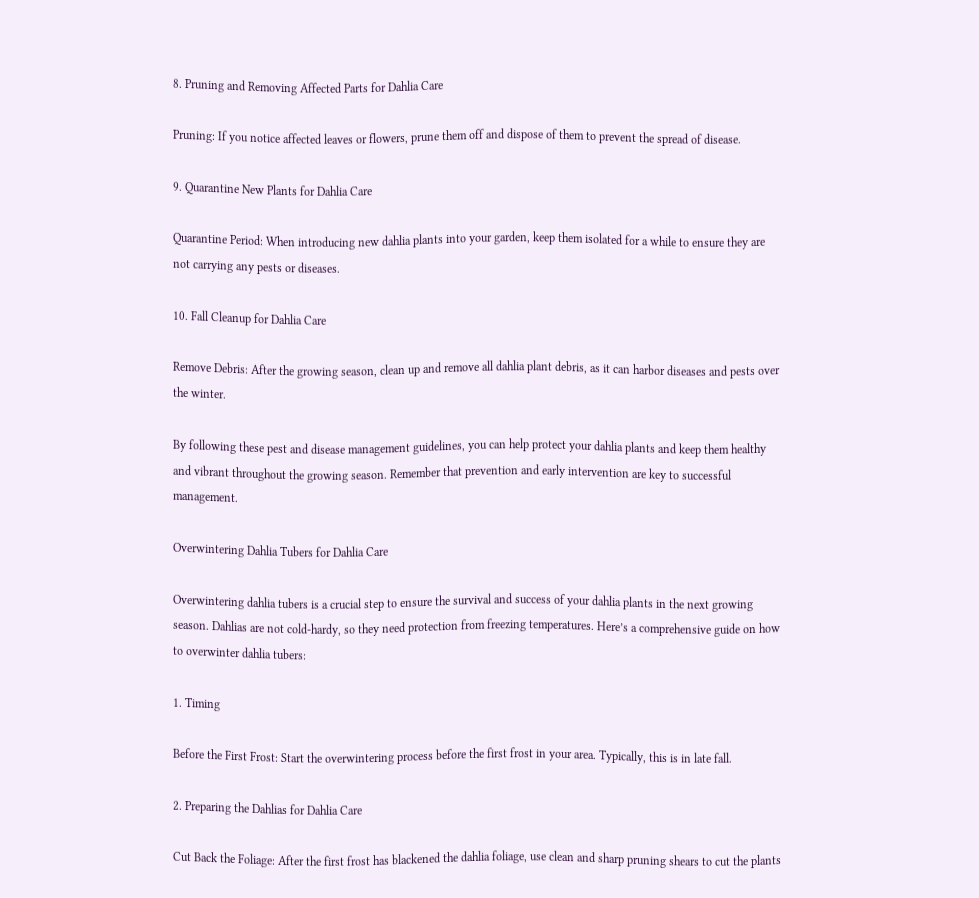8. Pruning and Removing Affected Parts for Dahlia Care

Pruning: If you notice affected leaves or flowers, prune them off and dispose of them to prevent the spread of disease.

9. Quarantine New Plants for Dahlia Care

Quarantine Period: When introducing new dahlia plants into your garden, keep them isolated for a while to ensure they are not carrying any pests or diseases.

10. Fall Cleanup for Dahlia Care

Remove Debris: After the growing season, clean up and remove all dahlia plant debris, as it can harbor diseases and pests over the winter.

By following these pest and disease management guidelines, you can help protect your dahlia plants and keep them healthy and vibrant throughout the growing season. Remember that prevention and early intervention are key to successful management.

Overwintering Dahlia Tubers for Dahlia Care

Overwintering dahlia tubers is a crucial step to ensure the survival and success of your dahlia plants in the next growing season. Dahlias are not cold-hardy, so they need protection from freezing temperatures. Here’s a comprehensive guide on how to overwinter dahlia tubers:

1. Timing

Before the First Frost: Start the overwintering process before the first frost in your area. Typically, this is in late fall.

2. Preparing the Dahlias for Dahlia Care

Cut Back the Foliage: After the first frost has blackened the dahlia foliage, use clean and sharp pruning shears to cut the plants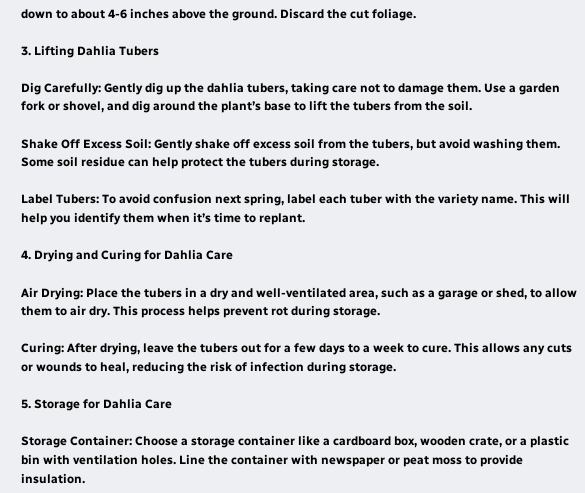down to about 4-6 inches above the ground. Discard the cut foliage.

3. Lifting Dahlia Tubers

Dig Carefully: Gently dig up the dahlia tubers, taking care not to damage them. Use a garden fork or shovel, and dig around the plant’s base to lift the tubers from the soil.

Shake Off Excess Soil: Gently shake off excess soil from the tubers, but avoid washing them. Some soil residue can help protect the tubers during storage.

Label Tubers: To avoid confusion next spring, label each tuber with the variety name. This will help you identify them when it’s time to replant.

4. Drying and Curing for Dahlia Care

Air Drying: Place the tubers in a dry and well-ventilated area, such as a garage or shed, to allow them to air dry. This process helps prevent rot during storage.

Curing: After drying, leave the tubers out for a few days to a week to cure. This allows any cuts or wounds to heal, reducing the risk of infection during storage.

5. Storage for Dahlia Care

Storage Container: Choose a storage container like a cardboard box, wooden crate, or a plastic bin with ventilation holes. Line the container with newspaper or peat moss to provide insulation.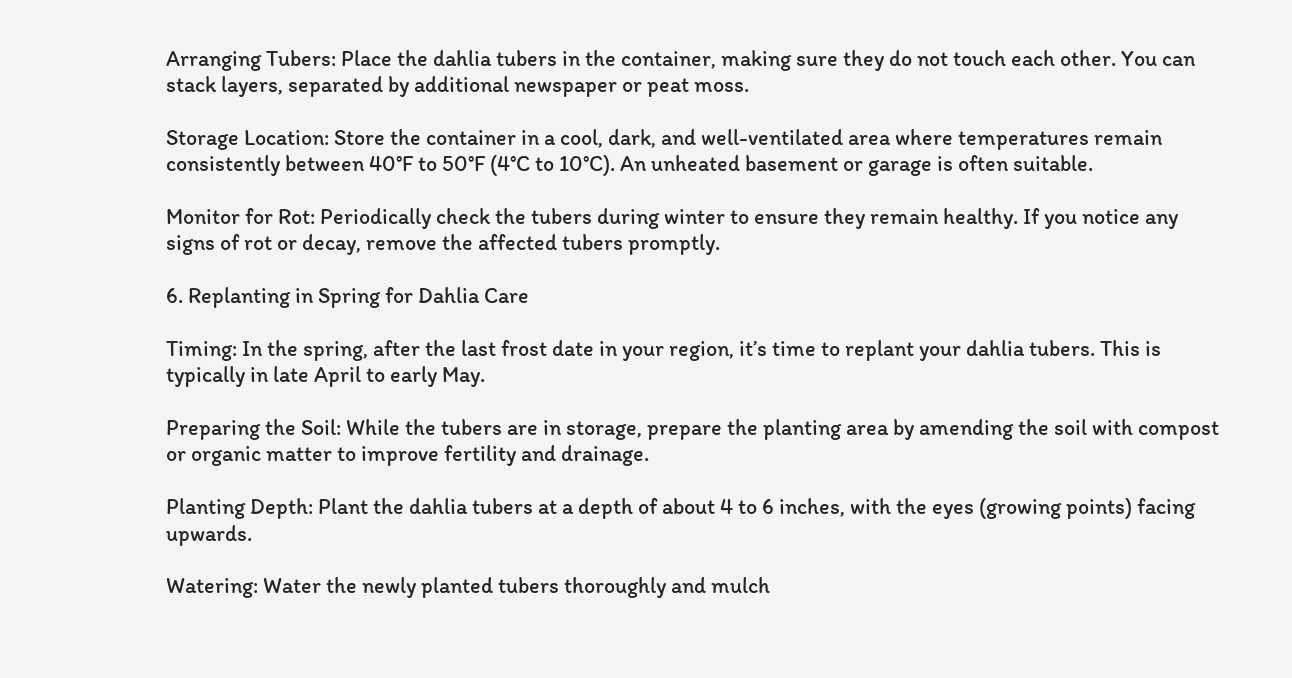Arranging Tubers: Place the dahlia tubers in the container, making sure they do not touch each other. You can stack layers, separated by additional newspaper or peat moss.

Storage Location: Store the container in a cool, dark, and well-ventilated area where temperatures remain consistently between 40°F to 50°F (4°C to 10°C). An unheated basement or garage is often suitable.

Monitor for Rot: Periodically check the tubers during winter to ensure they remain healthy. If you notice any signs of rot or decay, remove the affected tubers promptly.

6. Replanting in Spring for Dahlia Care

Timing: In the spring, after the last frost date in your region, it’s time to replant your dahlia tubers. This is typically in late April to early May.

Preparing the Soil: While the tubers are in storage, prepare the planting area by amending the soil with compost or organic matter to improve fertility and drainage.

Planting Depth: Plant the dahlia tubers at a depth of about 4 to 6 inches, with the eyes (growing points) facing upwards.

Watering: Water the newly planted tubers thoroughly and mulch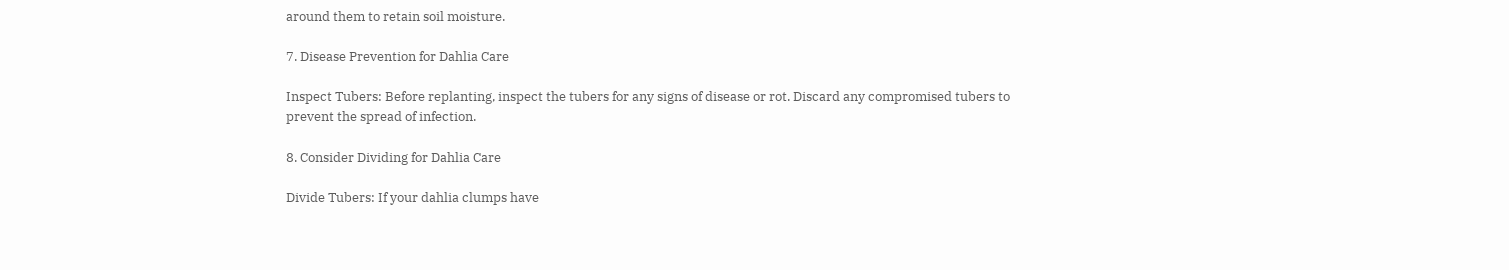around them to retain soil moisture.

7. Disease Prevention for Dahlia Care

Inspect Tubers: Before replanting, inspect the tubers for any signs of disease or rot. Discard any compromised tubers to prevent the spread of infection.

8. Consider Dividing for Dahlia Care

Divide Tubers: If your dahlia clumps have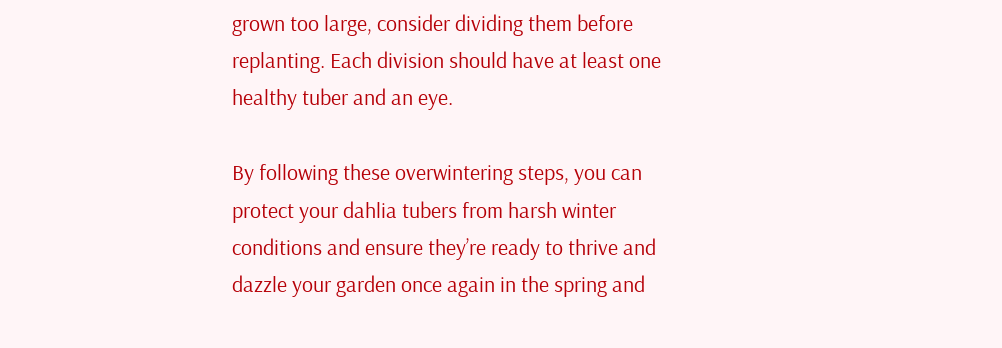grown too large, consider dividing them before replanting. Each division should have at least one healthy tuber and an eye.

By following these overwintering steps, you can protect your dahlia tubers from harsh winter conditions and ensure they’re ready to thrive and dazzle your garden once again in the spring and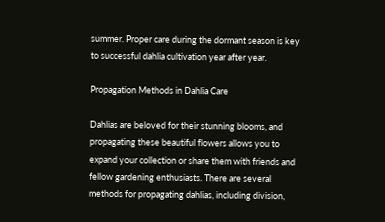summer. Proper care during the dormant season is key to successful dahlia cultivation year after year.

Propagation Methods in Dahlia Care

Dahlias are beloved for their stunning blooms, and propagating these beautiful flowers allows you to expand your collection or share them with friends and fellow gardening enthusiasts. There are several methods for propagating dahlias, including division,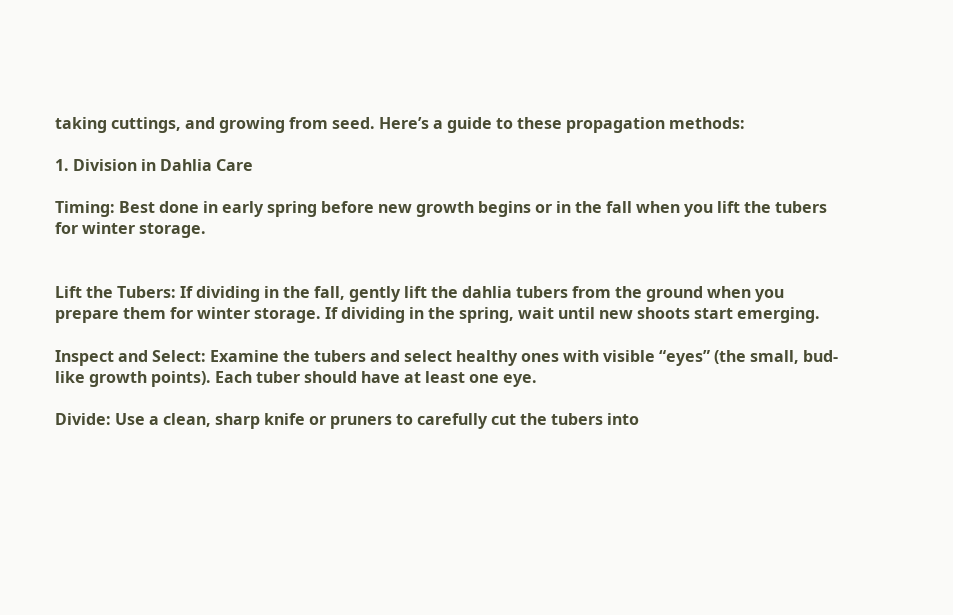taking cuttings, and growing from seed. Here’s a guide to these propagation methods:

1. Division in Dahlia Care

Timing: Best done in early spring before new growth begins or in the fall when you lift the tubers for winter storage.


Lift the Tubers: If dividing in the fall, gently lift the dahlia tubers from the ground when you prepare them for winter storage. If dividing in the spring, wait until new shoots start emerging.

Inspect and Select: Examine the tubers and select healthy ones with visible “eyes” (the small, bud-like growth points). Each tuber should have at least one eye.

Divide: Use a clean, sharp knife or pruners to carefully cut the tubers into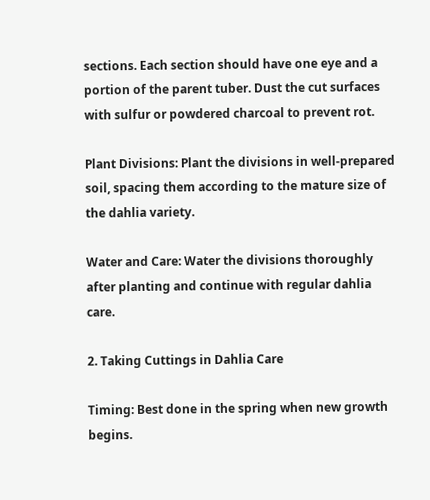sections. Each section should have one eye and a portion of the parent tuber. Dust the cut surfaces with sulfur or powdered charcoal to prevent rot.

Plant Divisions: Plant the divisions in well-prepared soil, spacing them according to the mature size of the dahlia variety.

Water and Care: Water the divisions thoroughly after planting and continue with regular dahlia care.

2. Taking Cuttings in Dahlia Care

Timing: Best done in the spring when new growth begins.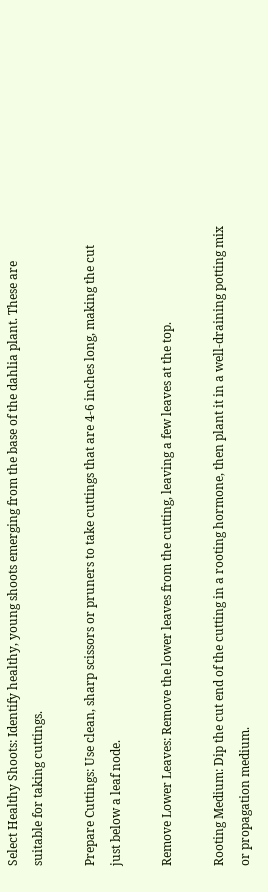Select Healthy Shoots: Identify healthy, young shoots emerging from the base of the dahlia plant. These are suitable for taking cuttings.

Prepare Cuttings: Use clean, sharp scissors or pruners to take cuttings that are 4-6 inches long, making the cut just below a leaf node.

Remove Lower Leaves: Remove the lower leaves from the cutting, leaving a few leaves at the top.

Rooting Medium: Dip the cut end of the cutting in a rooting hormone, then plant it in a well-draining potting mix or propagation medium.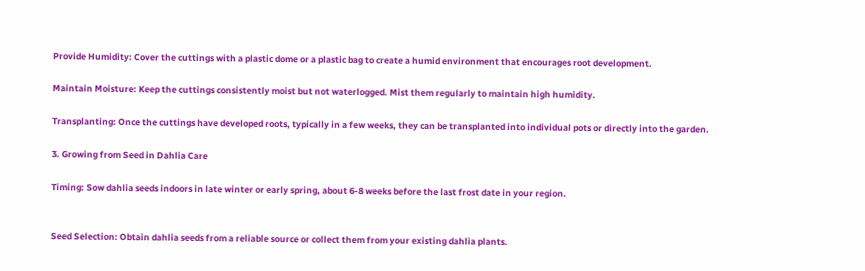Provide Humidity: Cover the cuttings with a plastic dome or a plastic bag to create a humid environment that encourages root development.

Maintain Moisture: Keep the cuttings consistently moist but not waterlogged. Mist them regularly to maintain high humidity.

Transplanting: Once the cuttings have developed roots, typically in a few weeks, they can be transplanted into individual pots or directly into the garden.

3. Growing from Seed in Dahlia Care

Timing: Sow dahlia seeds indoors in late winter or early spring, about 6-8 weeks before the last frost date in your region.


Seed Selection: Obtain dahlia seeds from a reliable source or collect them from your existing dahlia plants.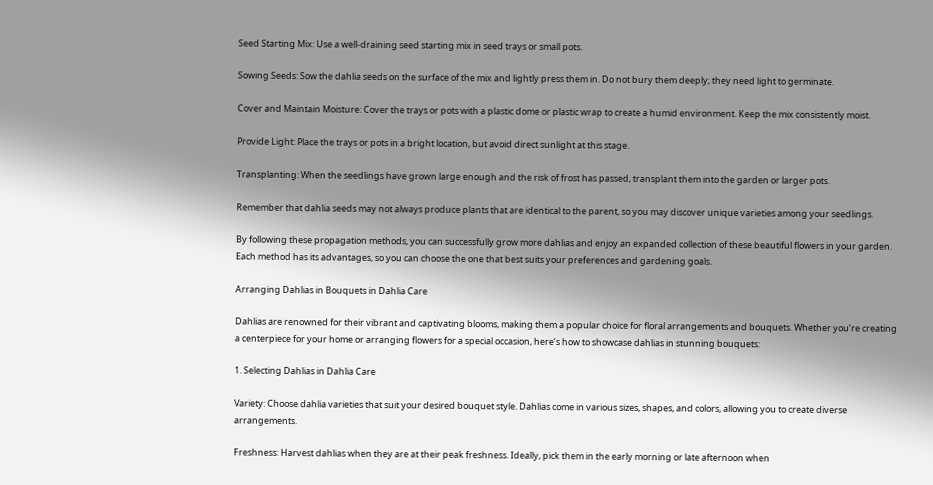Seed Starting Mix: Use a well-draining seed starting mix in seed trays or small pots.

Sowing Seeds: Sow the dahlia seeds on the surface of the mix and lightly press them in. Do not bury them deeply; they need light to germinate.

Cover and Maintain Moisture: Cover the trays or pots with a plastic dome or plastic wrap to create a humid environment. Keep the mix consistently moist.

Provide Light: Place the trays or pots in a bright location, but avoid direct sunlight at this stage.

Transplanting: When the seedlings have grown large enough and the risk of frost has passed, transplant them into the garden or larger pots.

Remember that dahlia seeds may not always produce plants that are identical to the parent, so you may discover unique varieties among your seedlings.

By following these propagation methods, you can successfully grow more dahlias and enjoy an expanded collection of these beautiful flowers in your garden. Each method has its advantages, so you can choose the one that best suits your preferences and gardening goals.

Arranging Dahlias in Bouquets in Dahlia Care

Dahlias are renowned for their vibrant and captivating blooms, making them a popular choice for floral arrangements and bouquets. Whether you’re creating a centerpiece for your home or arranging flowers for a special occasion, here’s how to showcase dahlias in stunning bouquets:

1. Selecting Dahlias in Dahlia Care

Variety: Choose dahlia varieties that suit your desired bouquet style. Dahlias come in various sizes, shapes, and colors, allowing you to create diverse arrangements.

Freshness: Harvest dahlias when they are at their peak freshness. Ideally, pick them in the early morning or late afternoon when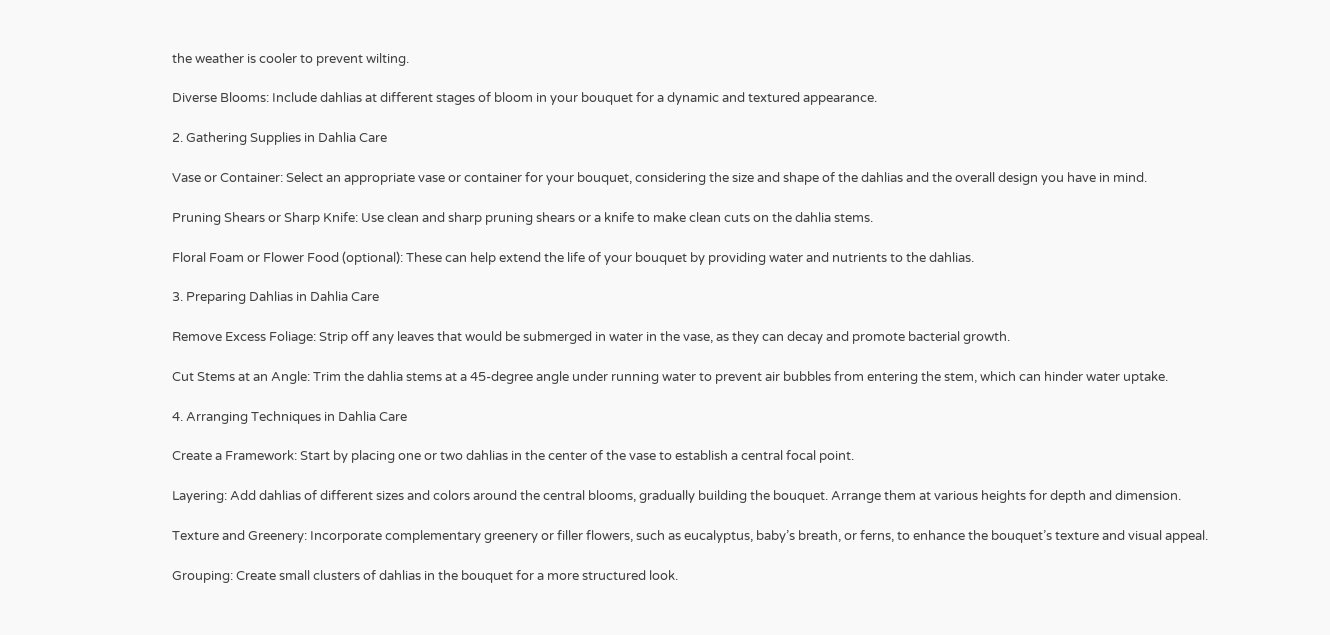the weather is cooler to prevent wilting.

Diverse Blooms: Include dahlias at different stages of bloom in your bouquet for a dynamic and textured appearance.

2. Gathering Supplies in Dahlia Care

Vase or Container: Select an appropriate vase or container for your bouquet, considering the size and shape of the dahlias and the overall design you have in mind.

Pruning Shears or Sharp Knife: Use clean and sharp pruning shears or a knife to make clean cuts on the dahlia stems.

Floral Foam or Flower Food (optional): These can help extend the life of your bouquet by providing water and nutrients to the dahlias.

3. Preparing Dahlias in Dahlia Care

Remove Excess Foliage: Strip off any leaves that would be submerged in water in the vase, as they can decay and promote bacterial growth.

Cut Stems at an Angle: Trim the dahlia stems at a 45-degree angle under running water to prevent air bubbles from entering the stem, which can hinder water uptake.

4. Arranging Techniques in Dahlia Care

Create a Framework: Start by placing one or two dahlias in the center of the vase to establish a central focal point.

Layering: Add dahlias of different sizes and colors around the central blooms, gradually building the bouquet. Arrange them at various heights for depth and dimension.

Texture and Greenery: Incorporate complementary greenery or filler flowers, such as eucalyptus, baby’s breath, or ferns, to enhance the bouquet’s texture and visual appeal.

Grouping: Create small clusters of dahlias in the bouquet for a more structured look.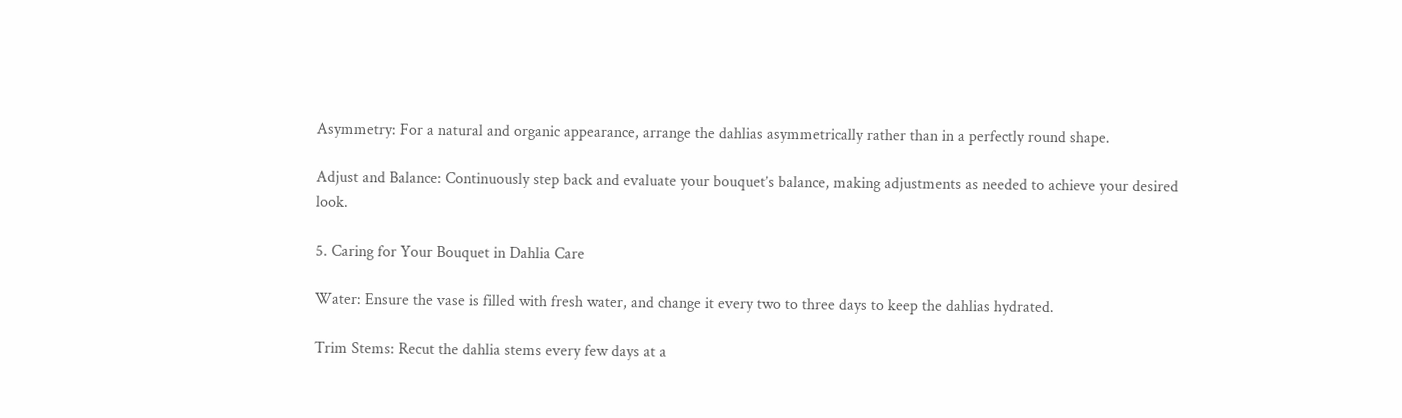Asymmetry: For a natural and organic appearance, arrange the dahlias asymmetrically rather than in a perfectly round shape.

Adjust and Balance: Continuously step back and evaluate your bouquet’s balance, making adjustments as needed to achieve your desired look.

5. Caring for Your Bouquet in Dahlia Care

Water: Ensure the vase is filled with fresh water, and change it every two to three days to keep the dahlias hydrated.

Trim Stems: Recut the dahlia stems every few days at a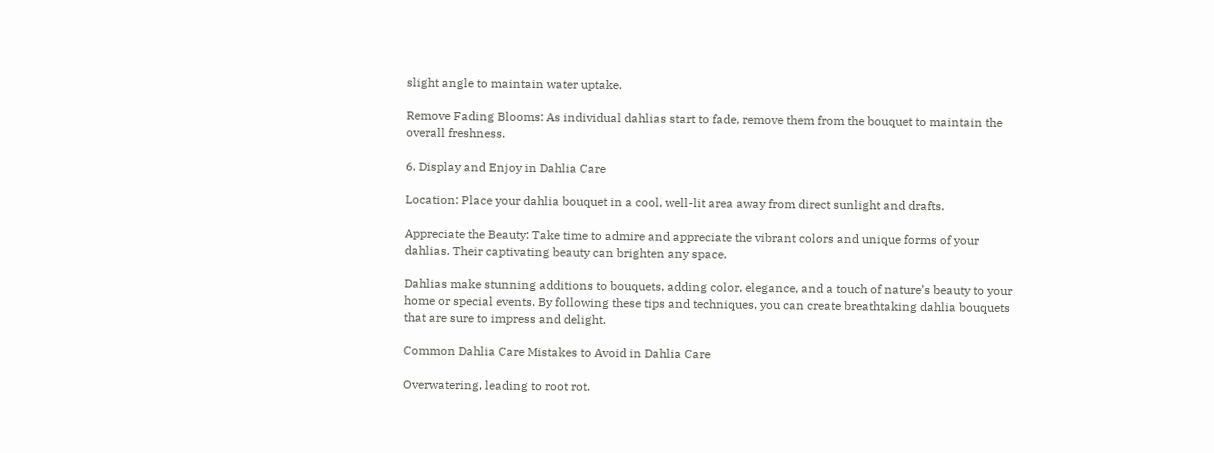slight angle to maintain water uptake.

Remove Fading Blooms: As individual dahlias start to fade, remove them from the bouquet to maintain the overall freshness.

6. Display and Enjoy in Dahlia Care

Location: Place your dahlia bouquet in a cool, well-lit area away from direct sunlight and drafts.

Appreciate the Beauty: Take time to admire and appreciate the vibrant colors and unique forms of your dahlias. Their captivating beauty can brighten any space.

Dahlias make stunning additions to bouquets, adding color, elegance, and a touch of nature’s beauty to your home or special events. By following these tips and techniques, you can create breathtaking dahlia bouquets that are sure to impress and delight.

Common Dahlia Care Mistakes to Avoid in Dahlia Care

Overwatering, leading to root rot.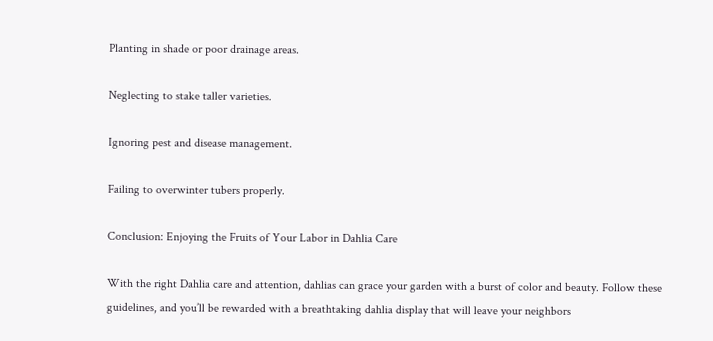Planting in shade or poor drainage areas.

Neglecting to stake taller varieties.

Ignoring pest and disease management.

Failing to overwinter tubers properly.

Conclusion: Enjoying the Fruits of Your Labor in Dahlia Care

With the right Dahlia care and attention, dahlias can grace your garden with a burst of color and beauty. Follow these guidelines, and you’ll be rewarded with a breathtaking dahlia display that will leave your neighbors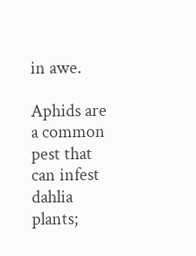in awe.

Aphids are a common pest that can infest dahlia plants;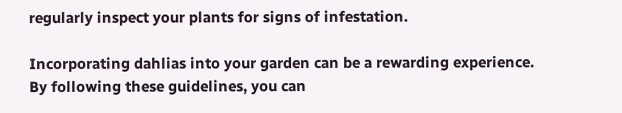regularly inspect your plants for signs of infestation.

Incorporating dahlias into your garden can be a rewarding experience. By following these guidelines, you can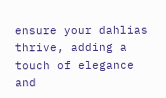ensure your dahlias thrive, adding a touch of elegance and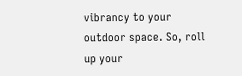vibrancy to your outdoor space. So, roll up your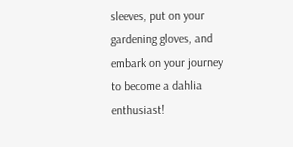sleeves, put on your gardening gloves, and embark on your journey to become a dahlia enthusiast!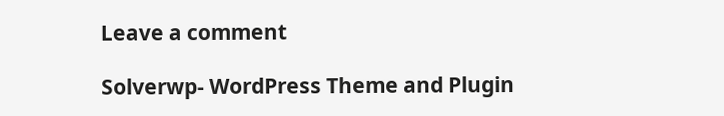Leave a comment

Solverwp- WordPress Theme and Plugin